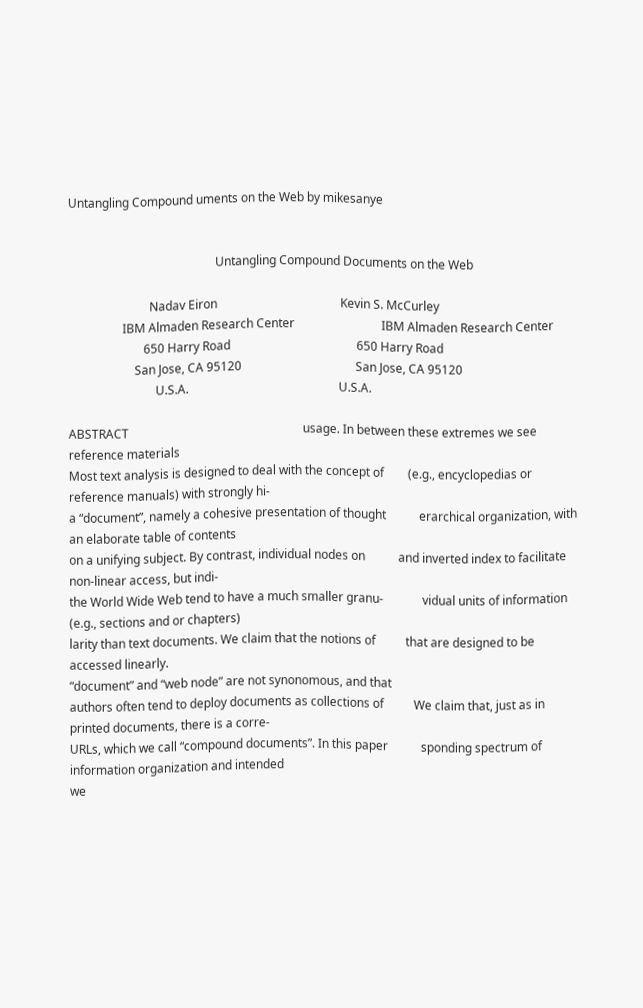Untangling Compound uments on the Web by mikesanye


                                                 Untangling Compound Documents on the Web

                           Nadav Eiron                                         Kevin S. McCurley
                  IBM Almaden Research Center                             IBM Almaden Research Center
                         650 Harry Road                                          650 Harry Road
                      San Jose, CA 95120                                      San Jose, CA 95120
                             U.S.A.                                                  U.S.A.

ABSTRACT                                                          usage. In between these extremes we see reference materials
Most text analysis is designed to deal with the concept of        (e.g., encyclopedias or reference manuals) with strongly hi-
a “document”, namely a cohesive presentation of thought           erarchical organization, with an elaborate table of contents
on a unifying subject. By contrast, individual nodes on           and inverted index to facilitate non-linear access, but indi-
the World Wide Web tend to have a much smaller granu-             vidual units of information (e.g., sections and or chapters)
larity than text documents. We claim that the notions of          that are designed to be accessed linearly.
“document” and “web node” are not synonomous, and that
authors often tend to deploy documents as collections of          We claim that, just as in printed documents, there is a corre-
URLs, which we call “compound documents”. In this paper           sponding spectrum of information organization and intended
we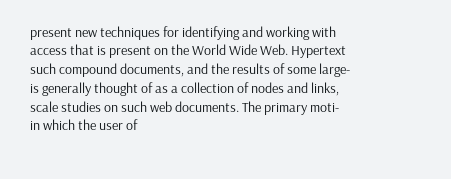present new techniques for identifying and working with        access that is present on the World Wide Web. Hypertext
such compound documents, and the results of some large-           is generally thought of as a collection of nodes and links,
scale studies on such web documents. The primary moti-            in which the user of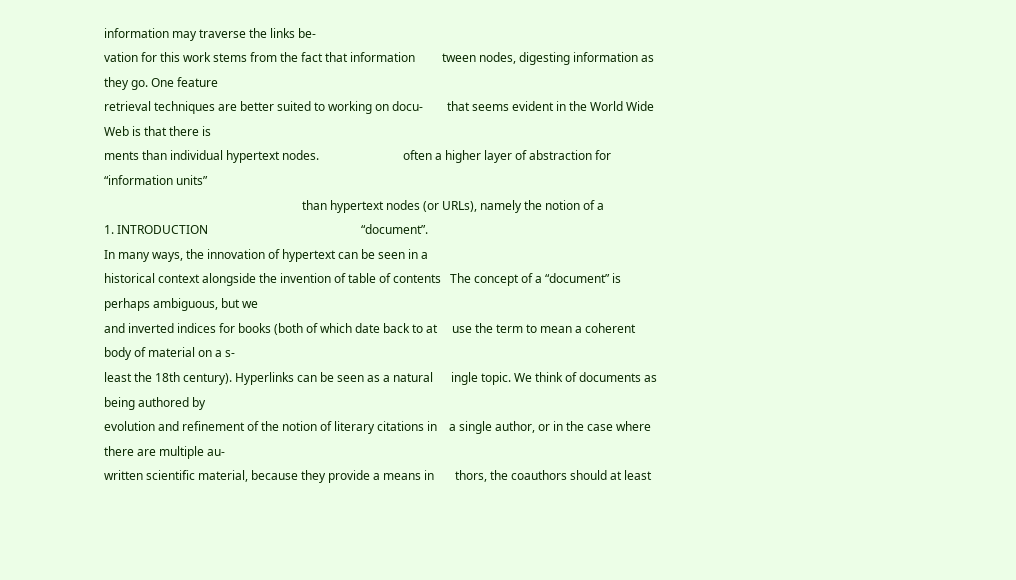information may traverse the links be-
vation for this work stems from the fact that information         tween nodes, digesting information as they go. One feature
retrieval techniques are better suited to working on docu-        that seems evident in the World Wide Web is that there is
ments than individual hypertext nodes.                            often a higher layer of abstraction for “information units”
                                                                  than hypertext nodes (or URLs), namely the notion of a
1. INTRODUCTION                                                   “document”.
In many ways, the innovation of hypertext can be seen in a
historical context alongside the invention of table of contents   The concept of a “document” is perhaps ambiguous, but we
and inverted indices for books (both of which date back to at     use the term to mean a coherent body of material on a s-
least the 18th century). Hyperlinks can be seen as a natural      ingle topic. We think of documents as being authored by
evolution and refinement of the notion of literary citations in    a single author, or in the case where there are multiple au-
written scientific material, because they provide a means in       thors, the coauthors should at least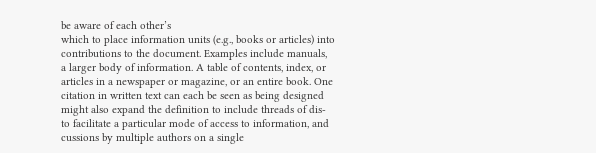be aware of each other’s
which to place information units (e.g., books or articles) into   contributions to the document. Examples include manuals,
a larger body of information. A table of contents, index, or      articles in a newspaper or magazine, or an entire book. One
citation in written text can each be seen as being designed       might also expand the definition to include threads of dis-
to facilitate a particular mode of access to information, and     cussions by multiple authors on a single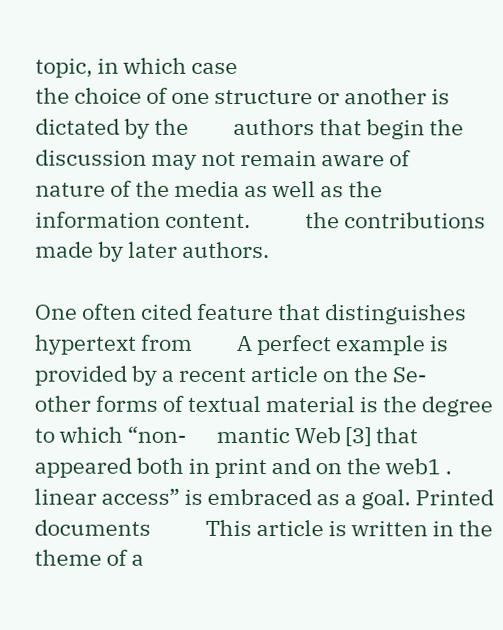topic, in which case
the choice of one structure or another is dictated by the         authors that begin the discussion may not remain aware of
nature of the media as well as the information content.           the contributions made by later authors.

One often cited feature that distinguishes hypertext from         A perfect example is provided by a recent article on the Se-
other forms of textual material is the degree to which “non-      mantic Web [3] that appeared both in print and on the web1 .
linear access” is embraced as a goal. Printed documents           This article is written in the theme of a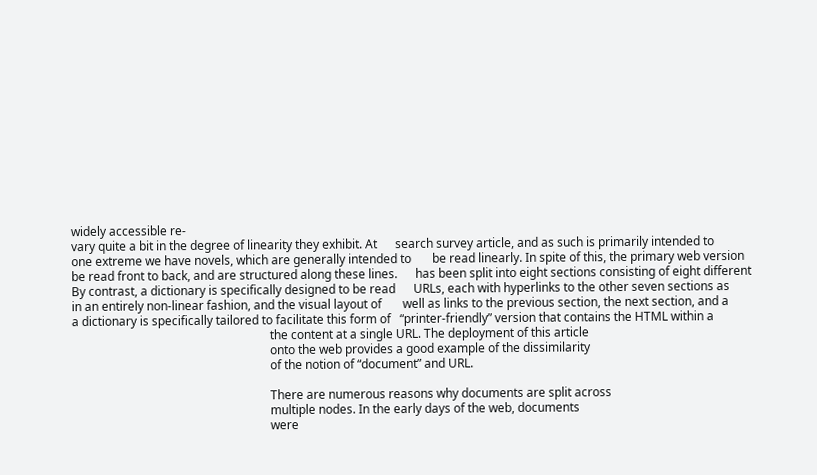widely accessible re-
vary quite a bit in the degree of linearity they exhibit. At      search survey article, and as such is primarily intended to
one extreme we have novels, which are generally intended to       be read linearly. In spite of this, the primary web version
be read front to back, and are structured along these lines.      has been split into eight sections consisting of eight different
By contrast, a dictionary is specifically designed to be read      URLs, each with hyperlinks to the other seven sections as
in an entirely non-linear fashion, and the visual layout of       well as links to the previous section, the next section, and a
a dictionary is specifically tailored to facilitate this form of   “printer-friendly” version that contains the HTML within a
                                                                  the content at a single URL. The deployment of this article
                                                                  onto the web provides a good example of the dissimilarity
                                                                  of the notion of “document” and URL.

                                                                  There are numerous reasons why documents are split across
                                                                  multiple nodes. In the early days of the web, documents
                                                                  were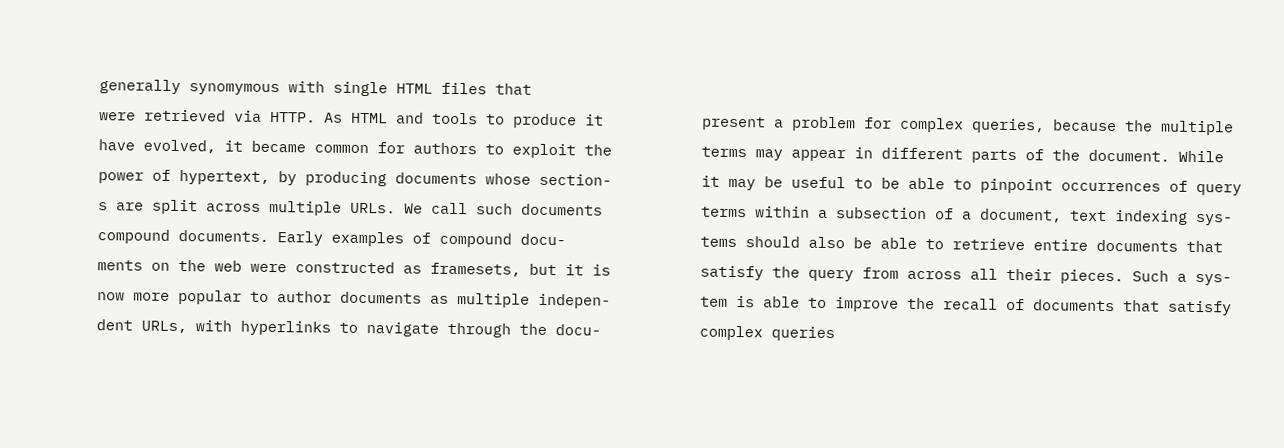generally synomymous with single HTML files that
were retrieved via HTTP. As HTML and tools to produce it           present a problem for complex queries, because the multiple
have evolved, it became common for authors to exploit the          terms may appear in different parts of the document. While
power of hypertext, by producing documents whose section-          it may be useful to be able to pinpoint occurrences of query
s are split across multiple URLs. We call such documents           terms within a subsection of a document, text indexing sys-
compound documents. Early examples of compound docu-               tems should also be able to retrieve entire documents that
ments on the web were constructed as framesets, but it is          satisfy the query from across all their pieces. Such a sys-
now more popular to author documents as multiple indepen-          tem is able to improve the recall of documents that satisfy
dent URLs, with hyperlinks to navigate through the docu-           complex queries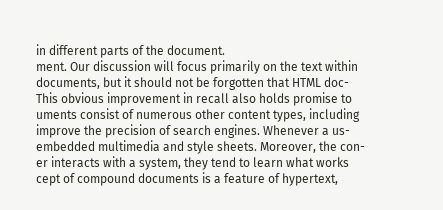in different parts of the document.
ment. Our discussion will focus primarily on the text within
documents, but it should not be forgotten that HTML doc-           This obvious improvement in recall also holds promise to
uments consist of numerous other content types, including          improve the precision of search engines. Whenever a us-
embedded multimedia and style sheets. Moreover, the con-           er interacts with a system, they tend to learn what works
cept of compound documents is a feature of hypertext,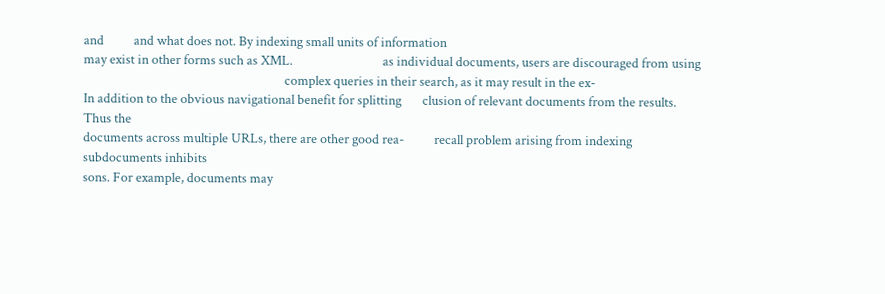and          and what does not. By indexing small units of information
may exist in other forms such as XML.                              as individual documents, users are discouraged from using
                                                                   complex queries in their search, as it may result in the ex-
In addition to the obvious navigational benefit for splitting       clusion of relevant documents from the results. Thus the
documents across multiple URLs, there are other good rea-          recall problem arising from indexing subdocuments inhibits
sons. For example, documents may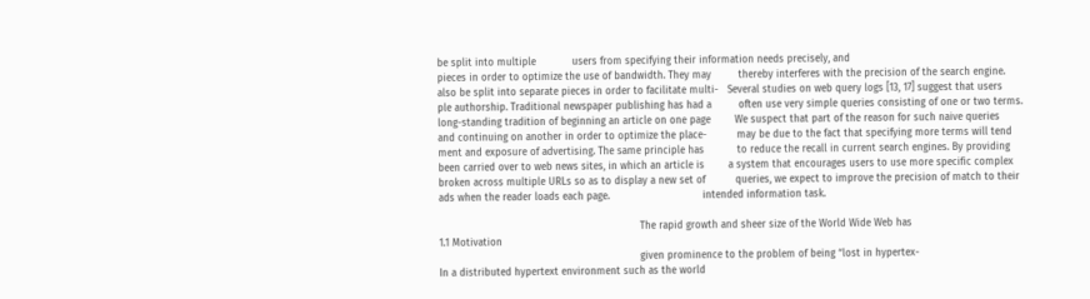be split into multiple            users from specifying their information needs precisely, and
pieces in order to optimize the use of bandwidth. They may         thereby interferes with the precision of the search engine.
also be split into separate pieces in order to facilitate multi-   Several studies on web query logs [13, 17] suggest that users
ple authorship. Traditional newspaper publishing has had a         often use very simple queries consisting of one or two terms.
long-standing tradition of beginning an article on one page        We suspect that part of the reason for such naive queries
and continuing on another in order to optimize the place-          may be due to the fact that specifying more terms will tend
ment and exposure of advertising. The same principle has           to reduce the recall in current search engines. By providing
been carried over to web news sites, in which an article is        a system that encourages users to use more specific complex
broken across multiple URLs so as to display a new set of          queries, we expect to improve the precision of match to their
ads when the reader loads each page.                               intended information task.

                                                                   The rapid growth and sheer size of the World Wide Web has
1.1 Motivation
                                                                   given prominence to the problem of being “lost in hypertex-
In a distributed hypertext environment such as the world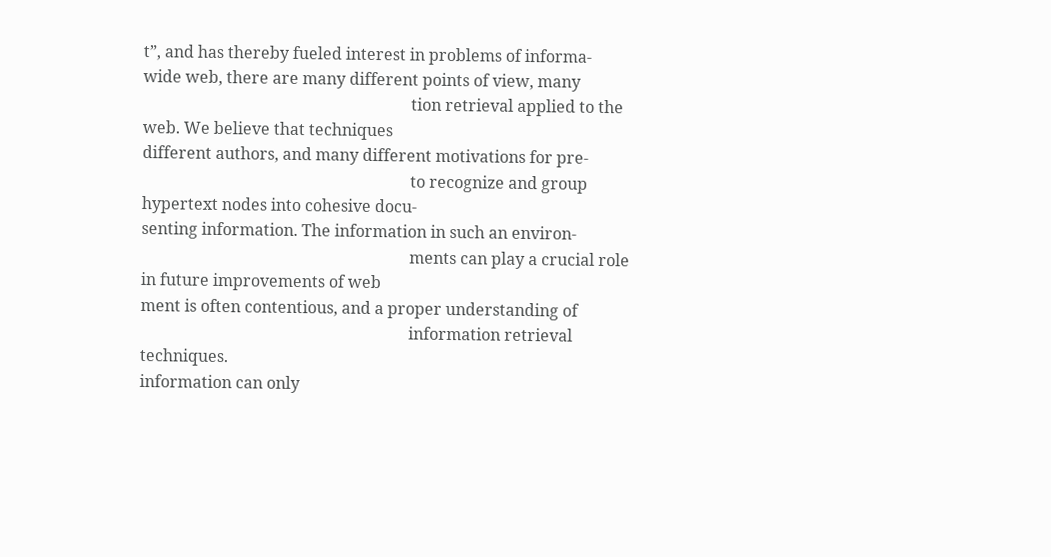t”, and has thereby fueled interest in problems of informa-
wide web, there are many different points of view, many
                                                                   tion retrieval applied to the web. We believe that techniques
different authors, and many different motivations for pre-
                                                                   to recognize and group hypertext nodes into cohesive docu-
senting information. The information in such an environ-
                                                                   ments can play a crucial role in future improvements of web
ment is often contentious, and a proper understanding of
                                                                   information retrieval techniques.
information can only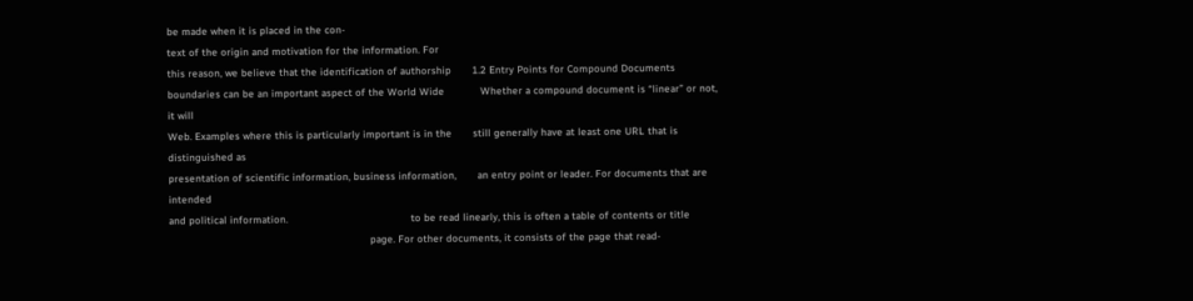be made when it is placed in the con-
text of the origin and motivation for the information. For
this reason, we believe that the identification of authorship       1.2 Entry Points for Compound Documents
boundaries can be an important aspect of the World Wide            Whether a compound document is “linear” or not, it will
Web. Examples where this is particularly important is in the       still generally have at least one URL that is distinguished as
presentation of scientific information, business information,       an entry point or leader. For documents that are intended
and political information.                                         to be read linearly, this is often a table of contents or title
                                                                   page. For other documents, it consists of the page that read-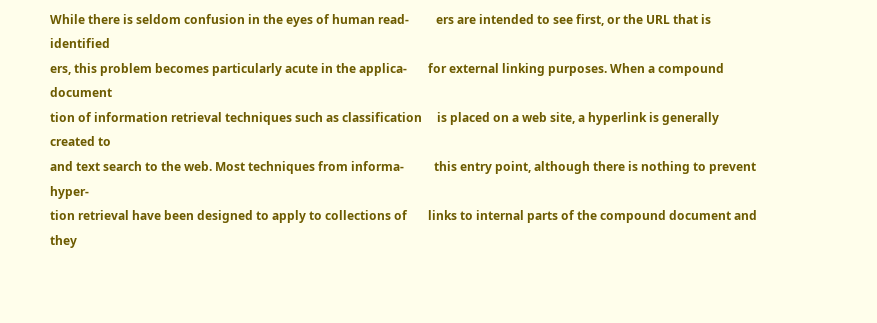While there is seldom confusion in the eyes of human read-         ers are intended to see first, or the URL that is identified
ers, this problem becomes particularly acute in the applica-       for external linking purposes. When a compound document
tion of information retrieval techniques such as classification     is placed on a web site, a hyperlink is generally created to
and text search to the web. Most techniques from informa-          this entry point, although there is nothing to prevent hyper-
tion retrieval have been designed to apply to collections of       links to internal parts of the compound document and they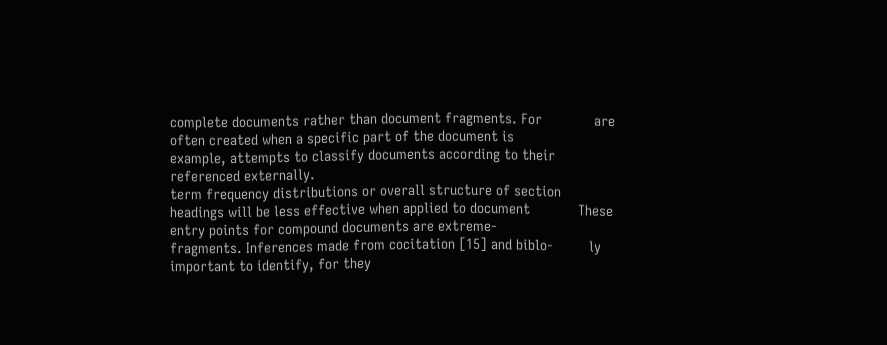complete documents rather than document fragments. For             are often created when a specific part of the document is
example, attempts to classify documents according to their         referenced externally.
term frequency distributions or overall structure of section
headings will be less effective when applied to document            These entry points for compound documents are extreme-
fragments. Inferences made from cocitation [15] and biblo-         ly important to identify, for they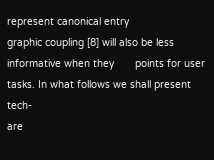represent canonical entry
graphic coupling [8] will also be less informative when they       points for user tasks. In what follows we shall present tech-
are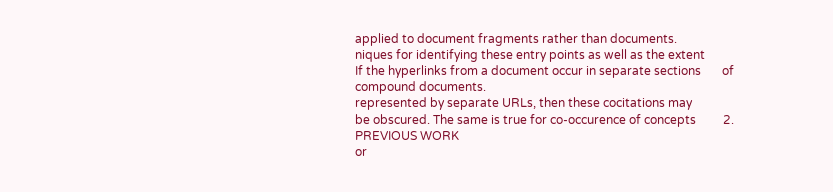applied to document fragments rather than documents.           niques for identifying these entry points as well as the extent
If the hyperlinks from a document occur in separate sections       of compound documents.
represented by separate URLs, then these cocitations may
be obscured. The same is true for co-occurence of concepts         2. PREVIOUS WORK
or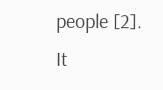people [2].                                                     It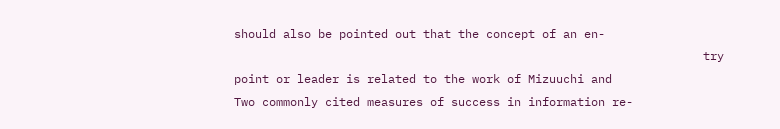should also be pointed out that the concept of an en-
                                                                   try point or leader is related to the work of Mizuuchi and
Two commonly cited measures of success in information re-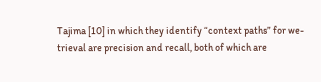Tajima [10] in which they identify “context paths” for we-
trieval are precision and recall, both of which are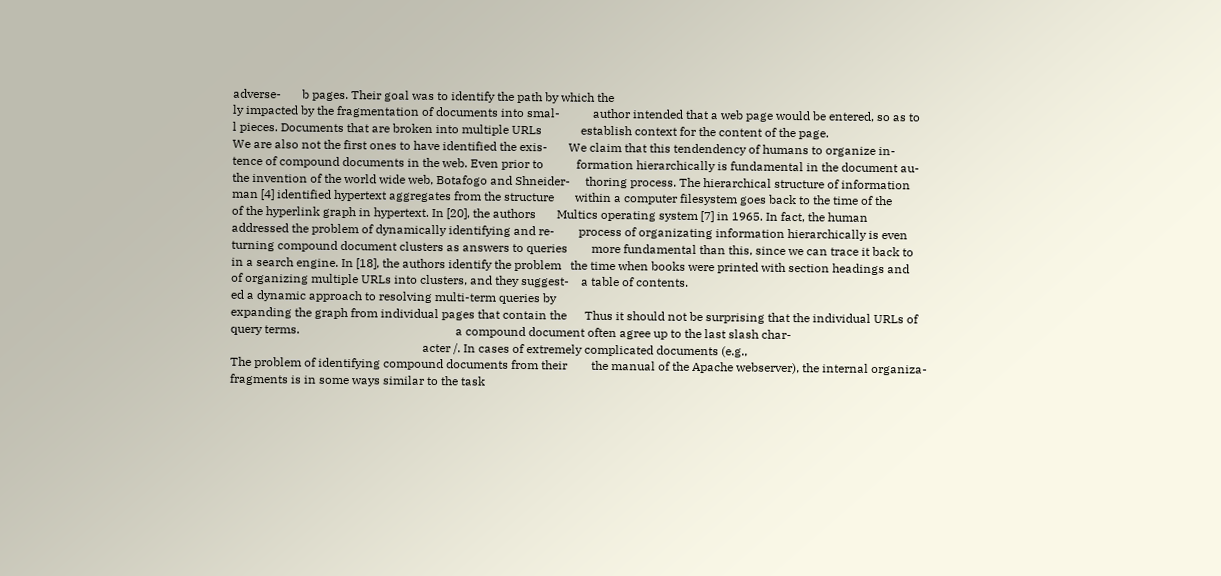adverse-       b pages. Their goal was to identify the path by which the
ly impacted by the fragmentation of documents into smal-           author intended that a web page would be entered, so as to
l pieces. Documents that are broken into multiple URLs             establish context for the content of the page.
We are also not the first ones to have identified the exis-       We claim that this tendendency of humans to organize in-
tence of compound documents in the web. Even prior to           formation hierarchically is fundamental in the document au-
the invention of the world wide web, Botafogo and Shneider-     thoring process. The hierarchical structure of information
man [4] identified hypertext aggregates from the structure       within a computer filesystem goes back to the time of the
of the hyperlink graph in hypertext. In [20], the authors       Multics operating system [7] in 1965. In fact, the human
addressed the problem of dynamically identifying and re-        process of organizating information hierarchically is even
turning compound document clusters as answers to queries        more fundamental than this, since we can trace it back to
in a search engine. In [18], the authors identify the problem   the time when books were printed with section headings and
of organizing multiple URLs into clusters, and they suggest-    a table of contents.
ed a dynamic approach to resolving multi-term queries by
expanding the graph from individual pages that contain the      Thus it should not be surprising that the individual URLs of
query terms.                                                    a compound document often agree up to the last slash char-
                                                                acter /. In cases of extremely complicated documents (e.g.,
The problem of identifying compound documents from their        the manual of the Apache webserver), the internal organiza-
fragments is in some ways similar to the task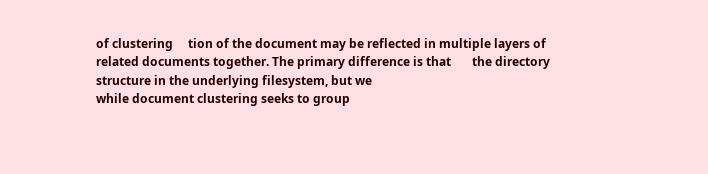of clustering     tion of the document may be reflected in multiple layers of
related documents together. The primary difference is that       the directory structure in the underlying filesystem, but we
while document clustering seeks to group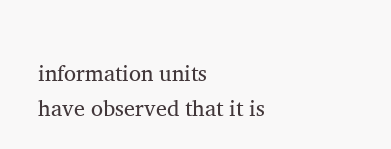information units      have observed that it is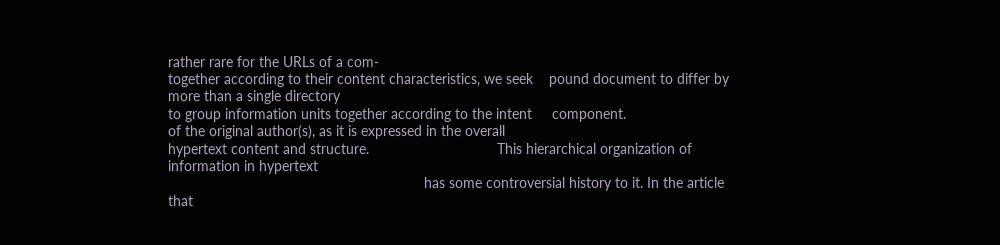rather rare for the URLs of a com-
together according to their content characteristics, we seek    pound document to differ by more than a single directory
to group information units together according to the intent     component.
of the original author(s), as it is expressed in the overall
hypertext content and structure.                                This hierarchical organization of information in hypertext
                                                                has some controversial history to it. In the article that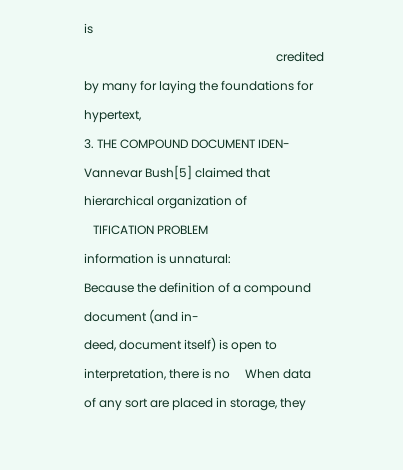is
                                                                credited by many for laying the foundations for hypertext,
3. THE COMPOUND DOCUMENT IDEN-                                  Vannevar Bush[5] claimed that hierarchical organization of
   TIFICATION PROBLEM                                           information is unnatural:
Because the definition of a compound document (and in-
deed, document itself) is open to interpretation, there is no     When data of any sort are placed in storage, they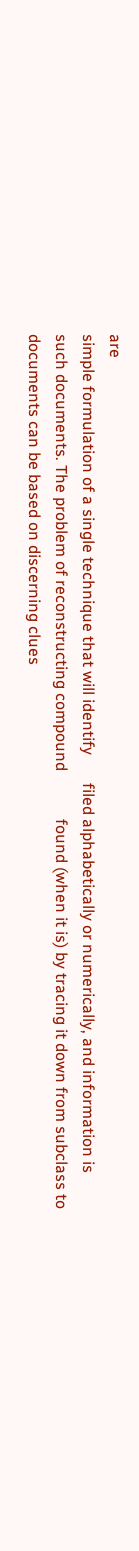are
simple formulation of a single technique that will identify       filed alphabetically or numerically, and information is
such documents. The problem of reconstructing compound            found (when it is) by tracing it down from subclass to
documents can be based on discerning clues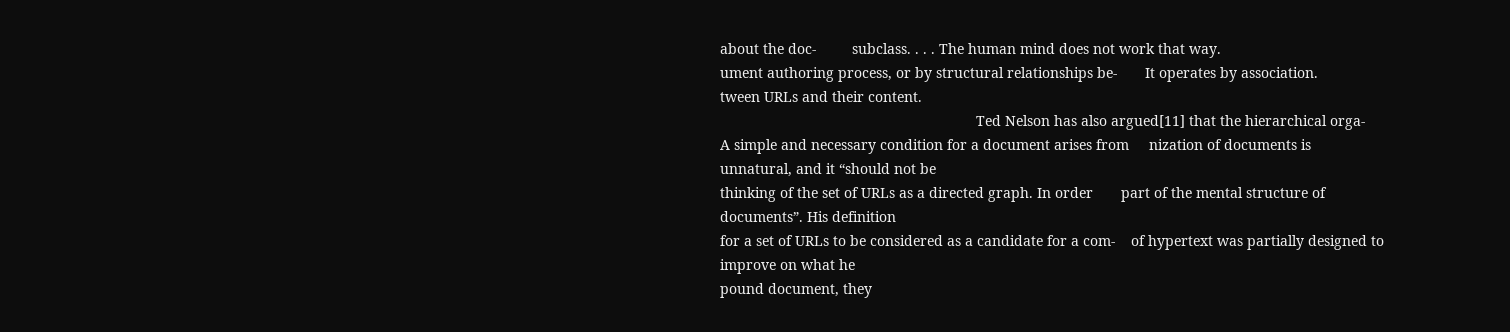about the doc-         subclass. . . . The human mind does not work that way.
ument authoring process, or by structural relationships be-       It operates by association.
tween URLs and their content.
                                                                Ted Nelson has also argued[11] that the hierarchical orga-
A simple and necessary condition for a document arises from     nization of documents is unnatural, and it “should not be
thinking of the set of URLs as a directed graph. In order       part of the mental structure of documents”. His definition
for a set of URLs to be considered as a candidate for a com-    of hypertext was partially designed to improve on what he
pound document, they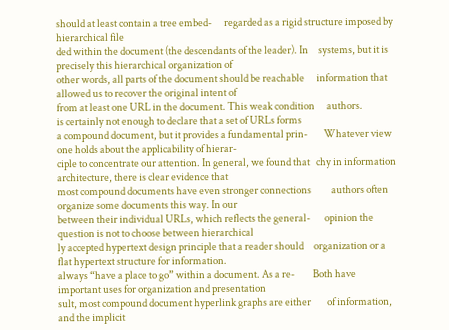should at least contain a tree embed-      regarded as a rigid structure imposed by hierarchical file
ded within the document (the descendants of the leader). In     systems, but it is precisely this hierarchical organization of
other words, all parts of the document should be reachable      information that allowed us to recover the original intent of
from at least one URL in the document. This weak condition      authors.
is certainly not enough to declare that a set of URLs forms
a compound document, but it provides a fundamental prin-        Whatever view one holds about the applicability of hierar-
ciple to concentrate our attention. In general, we found that   chy in information architecture, there is clear evidence that
most compound documents have even stronger connections          authors often organize some documents this way. In our
between their individual URLs, which reflects the general-       opinion the question is not to choose between hierarchical
ly accepted hypertext design principle that a reader should     organization or a flat hypertext structure for information.
always “have a place to go” within a document. As a re-         Both have important uses for organization and presentation
sult, most compound document hyperlink graphs are either        of information, and the implicit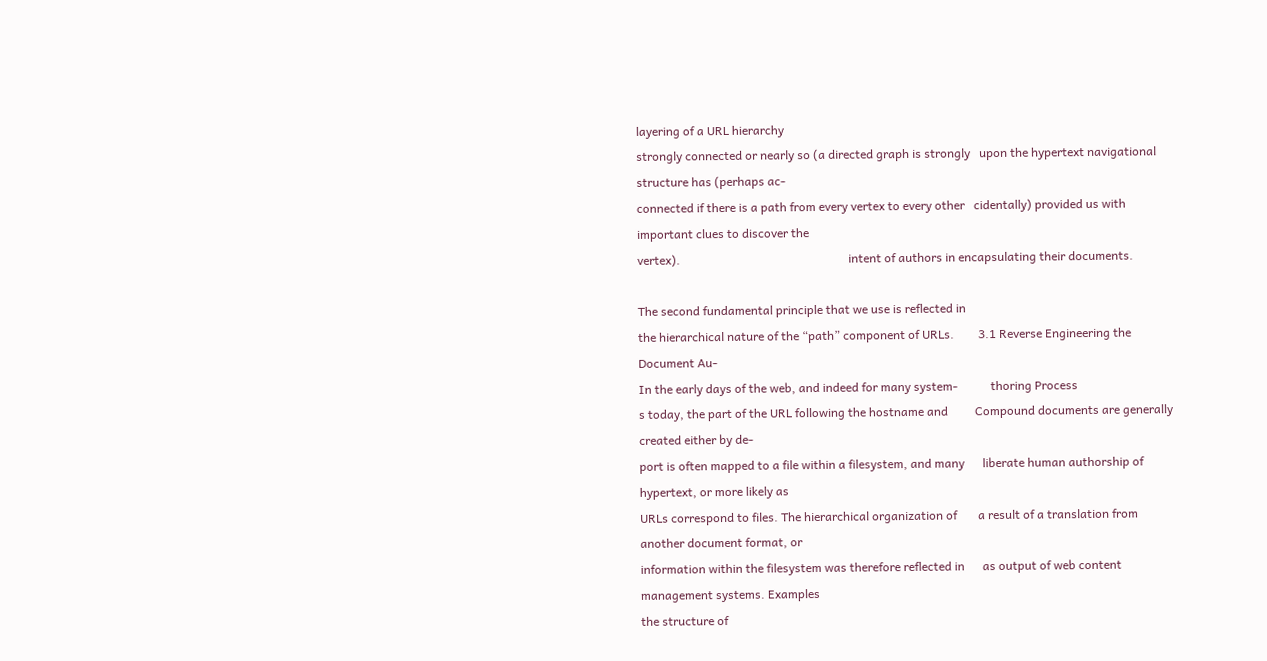layering of a URL hierarchy
strongly connected or nearly so (a directed graph is strongly   upon the hypertext navigational structure has (perhaps ac-
connected if there is a path from every vertex to every other   cidentally) provided us with important clues to discover the
vertex).                                                        intent of authors in encapsulating their documents.

The second fundamental principle that we use is reflected in
the hierarchical nature of the “path” component of URLs.        3.1 Reverse Engineering the Document Au-
In the early days of the web, and indeed for many system-           thoring Process
s today, the part of the URL following the hostname and         Compound documents are generally created either by de-
port is often mapped to a file within a filesystem, and many      liberate human authorship of hypertext, or more likely as
URLs correspond to files. The hierarchical organization of       a result of a translation from another document format, or
information within the filesystem was therefore reflected in      as output of web content management systems. Examples
the structure of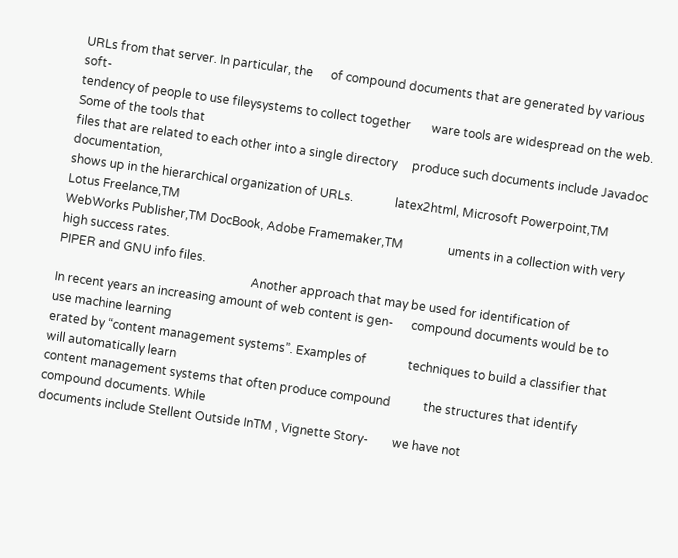URLs from that server. In particular, the      of compound documents that are generated by various soft-
tendency of people to use fileysystems to collect together       ware tools are widespread on the web. Some of the tools that
files that are related to each other into a single directory     produce such documents include Javadoc documentation,
shows up in the hierarchical organization of URLs.              latex2html, Microsoft Powerpoint,TM Lotus Freelance,TM
WebWorks Publisher,TM DocBook, Adobe Framemaker,TM               uments in a collection with very high success rates.
PIPER and GNU info files.
                                                                 Another approach that may be used for identification of
In recent years an increasing amount of web content is gen-      compound documents would be to use machine learning
erated by “content management systems”. Examples of              techniques to build a classifier that will automatically learn
content management systems that often produce compound           the structures that identify compound documents. While
documents include Stellent Outside InTM , Vignette Story-        we have not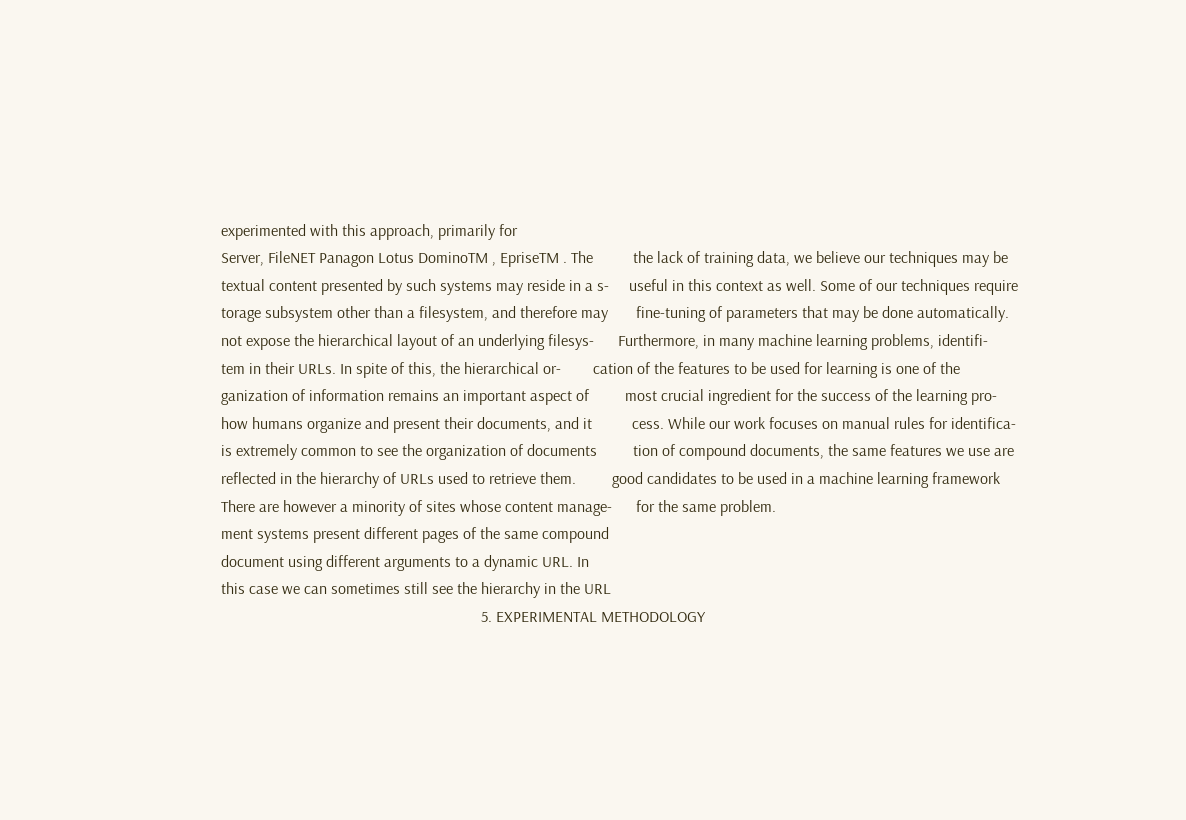experimented with this approach, primarily for
Server, FileNET Panagon Lotus DominoTM , EpriseTM . The          the lack of training data, we believe our techniques may be
textual content presented by such systems may reside in a s-     useful in this context as well. Some of our techniques require
torage subsystem other than a filesystem, and therefore may       fine-tuning of parameters that may be done automatically.
not expose the hierarchical layout of an underlying filesys-      Furthermore, in many machine learning problems, identifi-
tem in their URLs. In spite of this, the hierarchical or-        cation of the features to be used for learning is one of the
ganization of information remains an important aspect of         most crucial ingredient for the success of the learning pro-
how humans organize and present their documents, and it          cess. While our work focuses on manual rules for identifica-
is extremely common to see the organization of documents         tion of compound documents, the same features we use are
reflected in the hierarchy of URLs used to retrieve them.         good candidates to be used in a machine learning framework
There are however a minority of sites whose content manage-      for the same problem.
ment systems present different pages of the same compound
document using different arguments to a dynamic URL. In
this case we can sometimes still see the hierarchy in the URL
                                                                 5. EXPERIMENTAL METHODOLOGY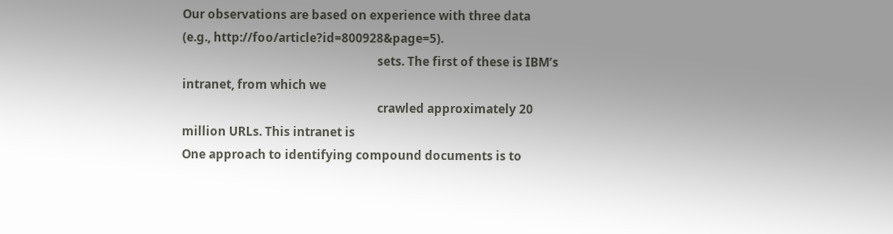Our observations are based on experience with three data
(e.g., http://foo/article?id=800928&page=5).
                                                                 sets. The first of these is IBM’s intranet, from which we
                                                                 crawled approximately 20 million URLs. This intranet is
One approach to identifying compound documents is to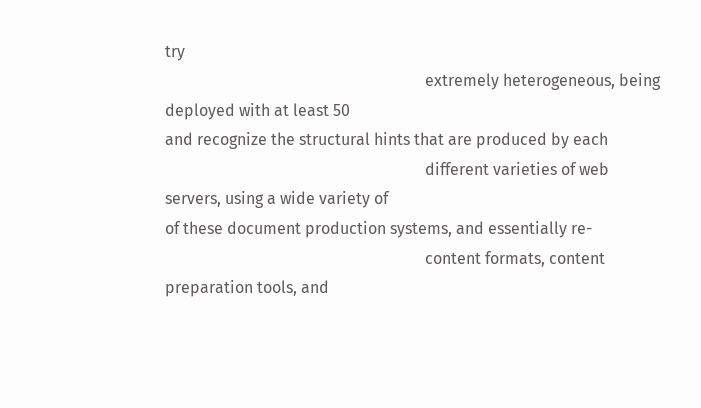try
                                                                 extremely heterogeneous, being deployed with at least 50
and recognize the structural hints that are produced by each
                                                                 different varieties of web servers, using a wide variety of
of these document production systems, and essentially re-
                                                                 content formats, content preparation tools, and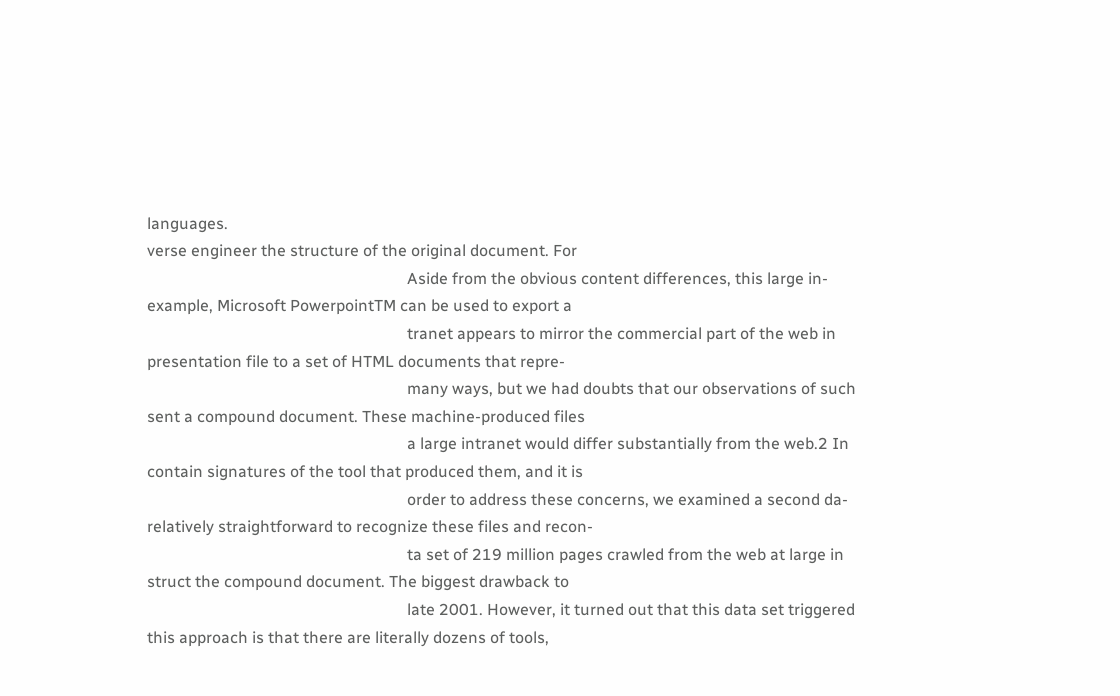languages.
verse engineer the structure of the original document. For
                                                                 Aside from the obvious content differences, this large in-
example, Microsoft PowerpointTM can be used to export a
                                                                 tranet appears to mirror the commercial part of the web in
presentation file to a set of HTML documents that repre-
                                                                 many ways, but we had doubts that our observations of such
sent a compound document. These machine-produced files
                                                                 a large intranet would differ substantially from the web.2 In
contain signatures of the tool that produced them, and it is
                                                                 order to address these concerns, we examined a second da-
relatively straightforward to recognize these files and recon-
                                                                 ta set of 219 million pages crawled from the web at large in
struct the compound document. The biggest drawback to
                                                                 late 2001. However, it turned out that this data set triggered
this approach is that there are literally dozens of tools,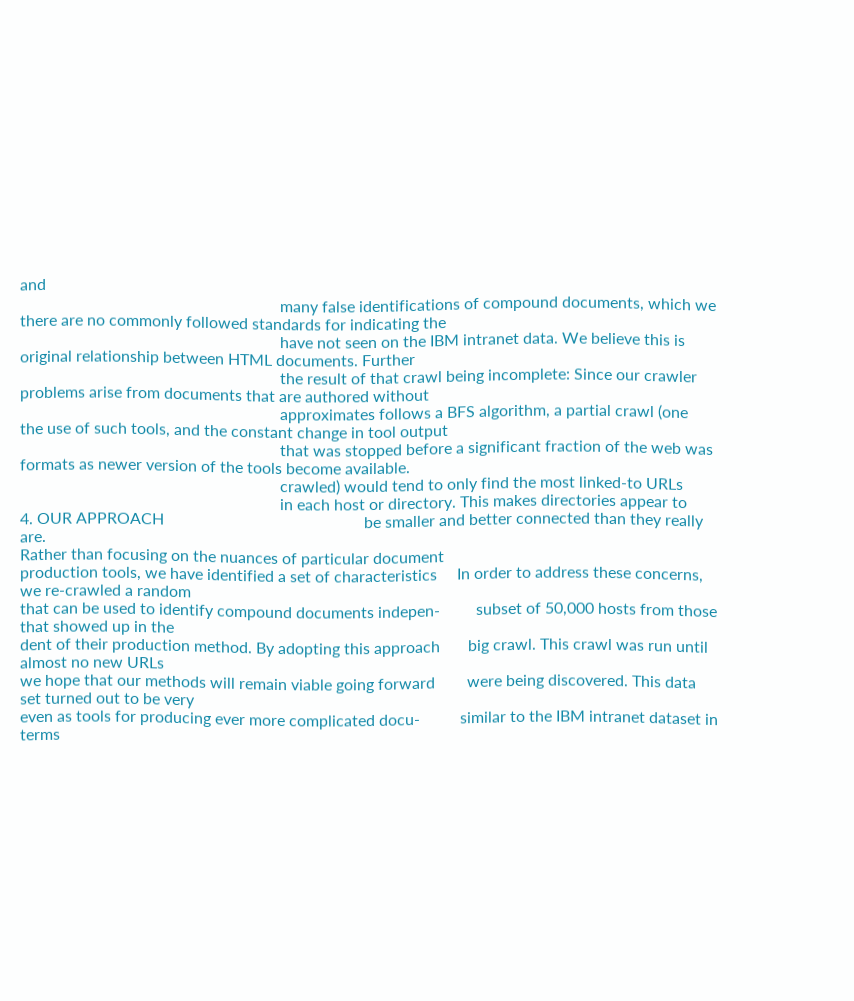and
                                                                 many false identifications of compound documents, which we
there are no commonly followed standards for indicating the
                                                                 have not seen on the IBM intranet data. We believe this is
original relationship between HTML documents. Further
                                                                 the result of that crawl being incomplete: Since our crawler
problems arise from documents that are authored without
                                                                 approximates follows a BFS algorithm, a partial crawl (one
the use of such tools, and the constant change in tool output
                                                                 that was stopped before a significant fraction of the web was
formats as newer version of the tools become available.
                                                                 crawled) would tend to only find the most linked-to URLs
                                                                 in each host or directory. This makes directories appear to
4. OUR APPROACH                                                  be smaller and better connected than they really are.
Rather than focusing on the nuances of particular document
production tools, we have identified a set of characteristics     In order to address these concerns, we re-crawled a random
that can be used to identify compound documents indepen-         subset of 50,000 hosts from those that showed up in the
dent of their production method. By adopting this approach       big crawl. This crawl was run until almost no new URLs
we hope that our methods will remain viable going forward        were being discovered. This data set turned out to be very
even as tools for producing ever more complicated docu-          similar to the IBM intranet dataset in terms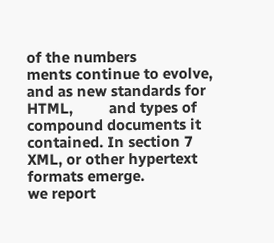of the numbers
ments continue to evolve, and as new standards for HTML,         and types of compound documents it contained. In section 7
XML, or other hypertext formats emerge.                          we report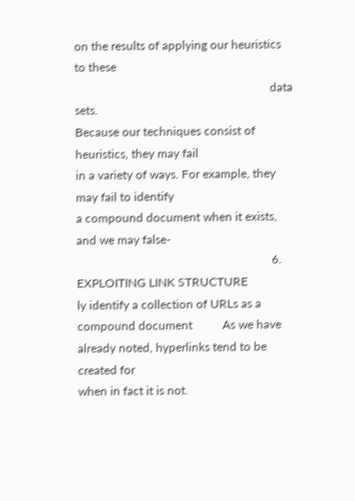on the results of applying our heuristics to these
                                                                 data sets.
Because our techniques consist of heuristics, they may fail
in a variety of ways. For example, they may fail to identify
a compound document when it exists, and we may false-
                                                                 6. EXPLOITING LINK STRUCTURE
ly identify a collection of URLs as a compound document          As we have already noted, hyperlinks tend to be created for
when in fact it is not.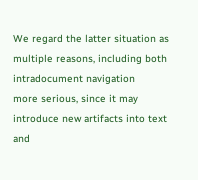We regard the latter situation as        multiple reasons, including both intradocument navigation
more serious, since it may introduce new artifacts into text     and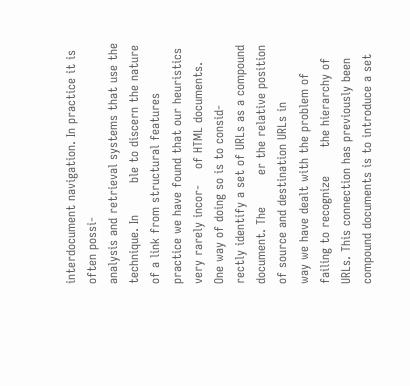interdocument navigation. In practice it is often possi-
analysis and retrieval systems that use the technique. In        ble to discern the nature of a link from structural features
practice we have found that our heuristics very rarely incor-    of HTML documents. One way of doing so is to consid-
rectly identify a set of URLs as a compound document. The        er the relative position of source and destination URLs in
way we have dealt with the problem of failing to recognize       the hierarchy of URLs. This connection has previously been
compound documents is to introduce a set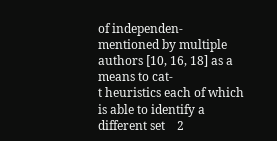of independen-          mentioned by multiple authors [10, 16, 18] as a means to cat-
t heuristics each of which is able to identify a different set    2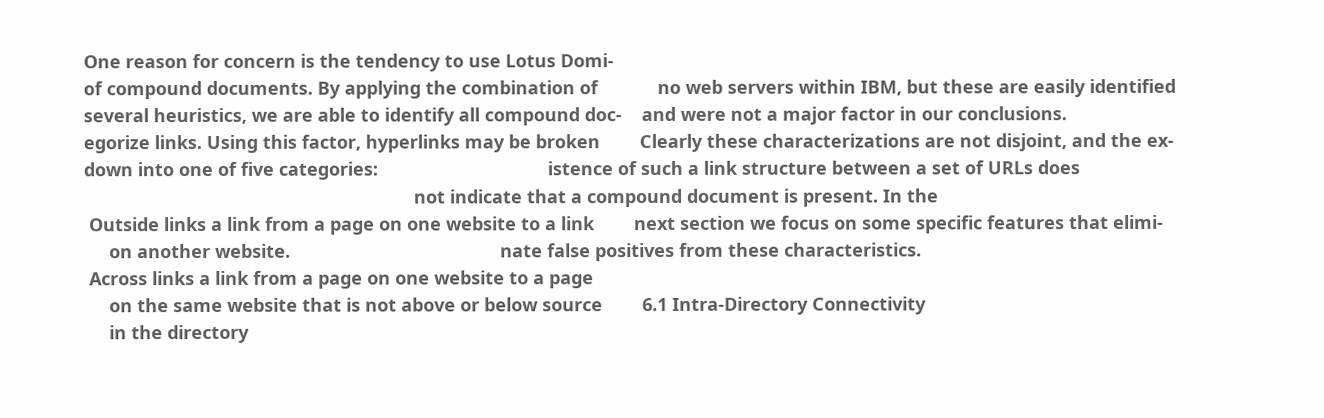One reason for concern is the tendency to use Lotus Domi-
of compound documents. By applying the combination of            no web servers within IBM, but these are easily identified
several heuristics, we are able to identify all compound doc-    and were not a major factor in our conclusions.
egorize links. Using this factor, hyperlinks may be broken        Clearly these characterizations are not disjoint, and the ex-
down into one of five categories:                                  istence of such a link structure between a set of URLs does
                                                                  not indicate that a compound document is present. In the
 Outside links a link from a page on one website to a link        next section we focus on some specific features that elimi-
     on another website.                                          nate false positives from these characteristics.
 Across links a link from a page on one website to a page
     on the same website that is not above or below source        6.1 Intra-Directory Connectivity
     in the directory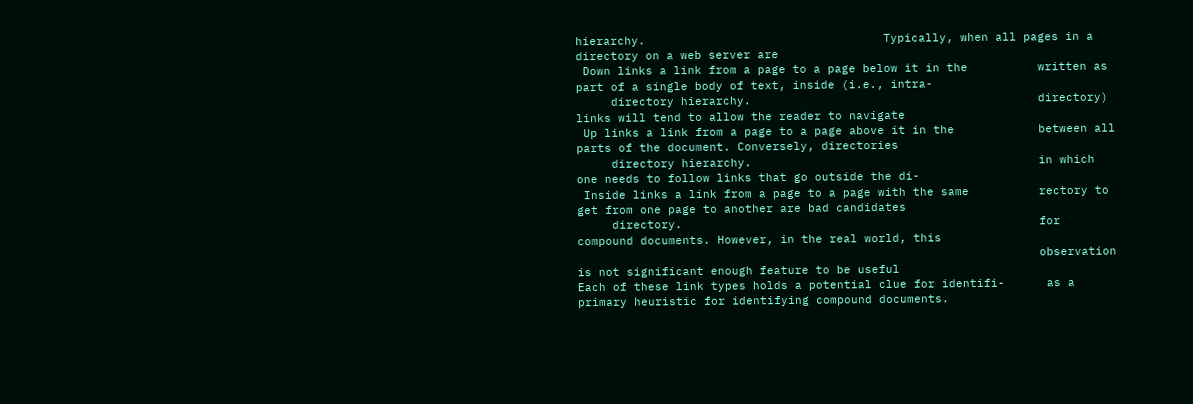hierarchy.                                  Typically, when all pages in a directory on a web server are
 Down links a link from a page to a page below it in the          written as part of a single body of text, inside (i.e., intra-
     directory hierarchy.                                         directory) links will tend to allow the reader to navigate
 Up links a link from a page to a page above it in the            between all parts of the document. Conversely, directories
     directory hierarchy.                                         in which one needs to follow links that go outside the di-
 Inside links a link from a page to a page with the same          rectory to get from one page to another are bad candidates
     directory.                                                   for compound documents. However, in the real world, this
                                                                  observation is not significant enough feature to be useful
Each of these link types holds a potential clue for identifi-      as a primary heuristic for identifying compound documents.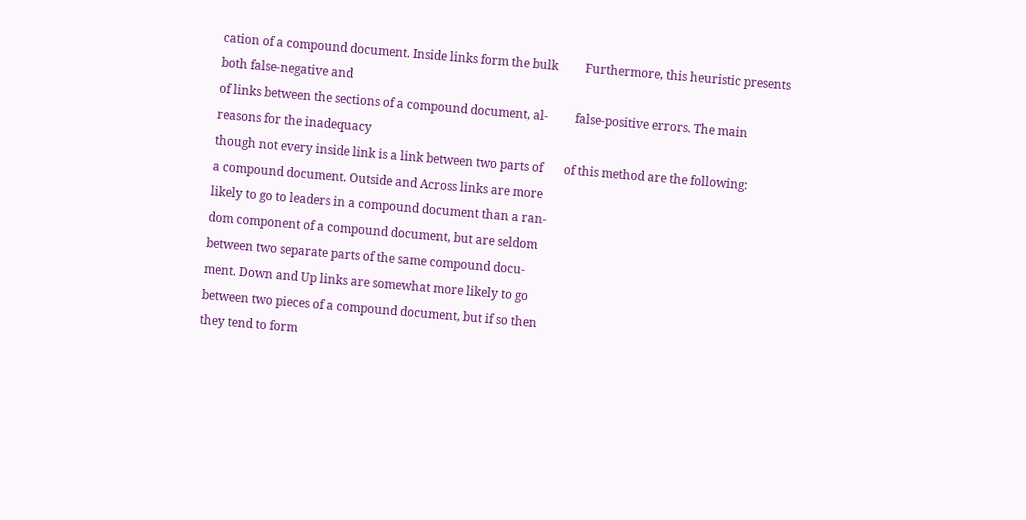cation of a compound document. Inside links form the bulk         Furthermore, this heuristic presents both false-negative and
of links between the sections of a compound document, al-         false-positive errors. The main reasons for the inadequacy
though not every inside link is a link between two parts of       of this method are the following:
a compound document. Outside and Across links are more
likely to go to leaders in a compound document than a ran-
dom component of a compound document, but are seldom
between two separate parts of the same compound docu-
ment. Down and Up links are somewhat more likely to go
between two pieces of a compound document, but if so then
they tend to form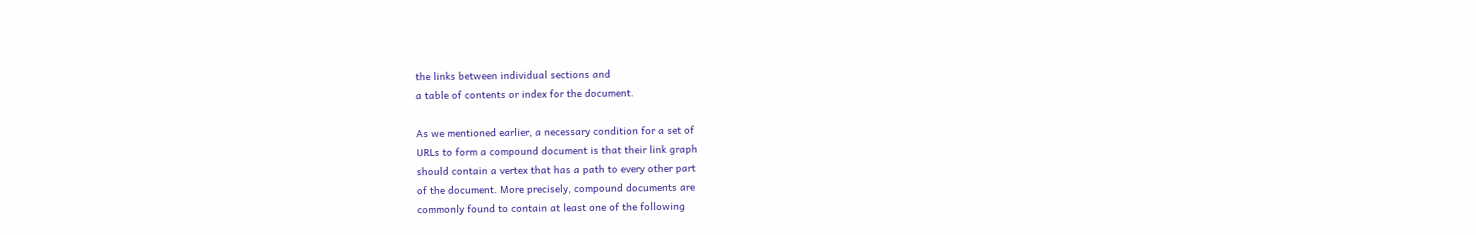the links between individual sections and
a table of contents or index for the document.

As we mentioned earlier, a necessary condition for a set of
URLs to form a compound document is that their link graph
should contain a vertex that has a path to every other part
of the document. More precisely, compound documents are
commonly found to contain at least one of the following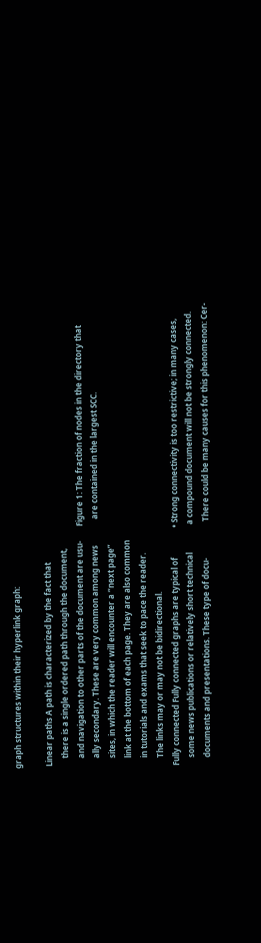graph structures within their hyperlink graph:

 Linear paths A path is characterized by the fact that
     there is a single ordered path through the document,
     and navigation to other parts of the document are usu-       Figure 1: The fraction of nodes in the directory that
     ally secondary. These are very common among news             are contained in the largest SCC.
     sites, in which the reader will encounter a “next page”
     link at the bottom of each page. They are also common
     in tutorials and exams that seek to pace the reader.
     The links may or may not be bidirectional.
 Fully connected Fully connected graphs are typical of               • Strong connectivity is too restrictive; in many cases,
     some news publications or relatively short technical              a compound document will not be strongly connected.
     documents and presentations. These type of docu-                  There could be many causes for this phenomenon: Cer-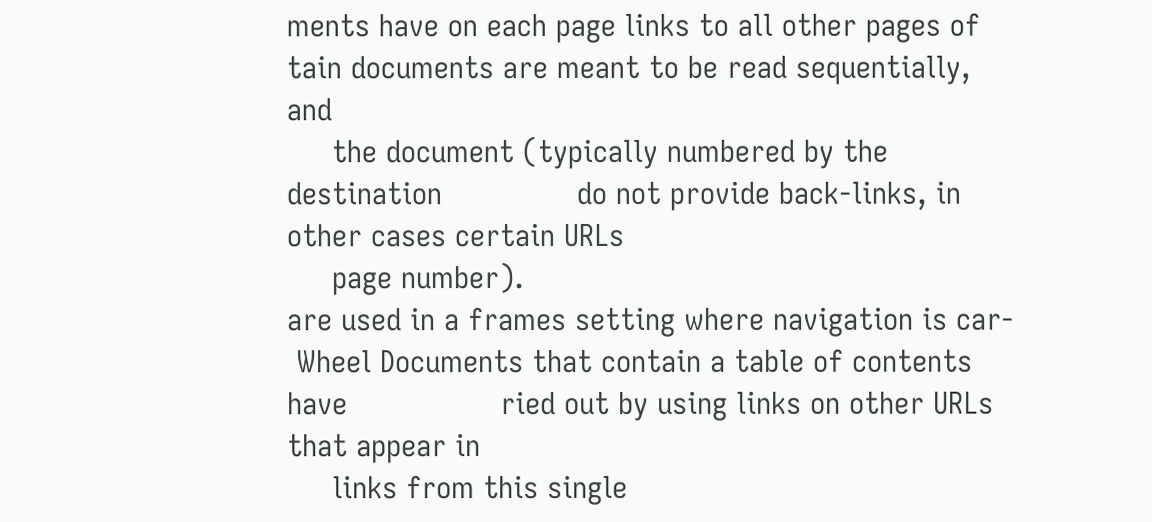ments have on each page links to all other pages of               tain documents are meant to be read sequentially, and
     the document (typically numbered by the destination               do not provide back-links, in other cases certain URLs
     page number).                                                     are used in a frames setting where navigation is car-
 Wheel Documents that contain a table of contents have                 ried out by using links on other URLs that appear in
     links from this single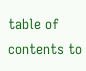table of contents to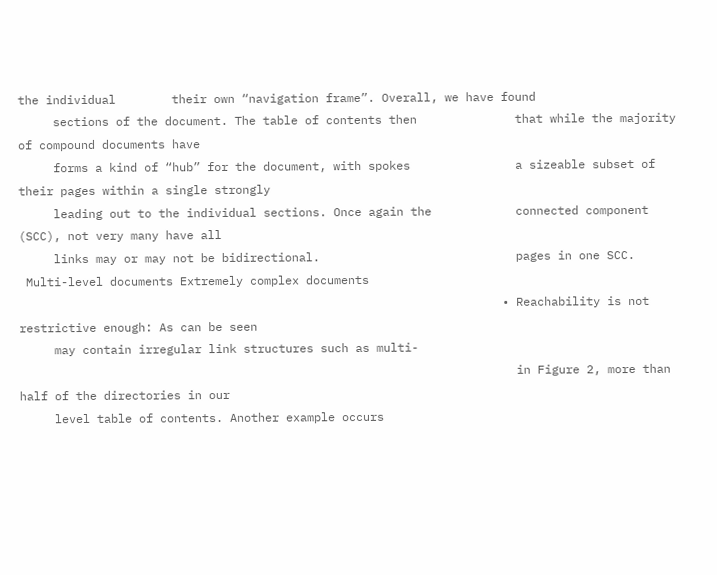the individual        their own “navigation frame”. Overall, we have found
     sections of the document. The table of contents then              that while the majority of compound documents have
     forms a kind of “hub” for the document, with spokes               a sizeable subset of their pages within a single strongly
     leading out to the individual sections. Once again the            connected component (SCC), not very many have all
     links may or may not be bidirectional.                            pages in one SCC.
 Multi-level documents Extremely complex documents
                                                                     • Reachability is not restrictive enough: As can be seen
     may contain irregular link structures such as multi-
                                                                       in Figure 2, more than half of the directories in our
     level table of contents. Another example occurs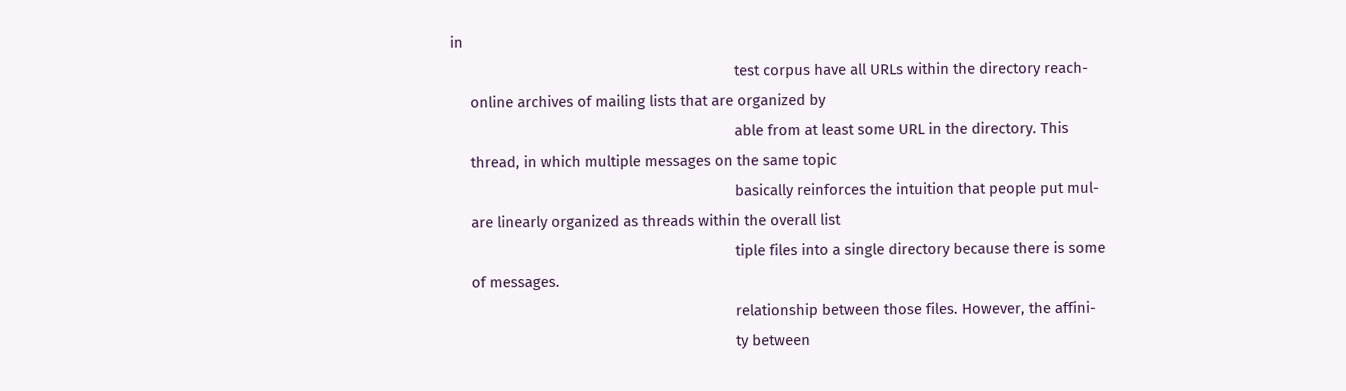in
                                                                       test corpus have all URLs within the directory reach-
     online archives of mailing lists that are organized by
                                                                       able from at least some URL in the directory. This
     thread, in which multiple messages on the same topic
                                                                       basically reinforces the intuition that people put mul-
     are linearly organized as threads within the overall list
                                                                       tiple files into a single directory because there is some
     of messages.
                                                                       relationship between those files. However, the affini-
                                                                       ty between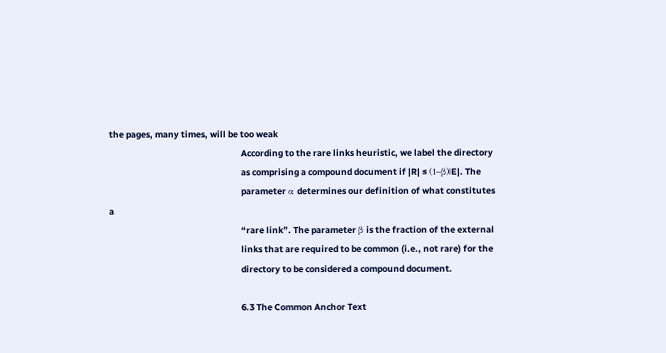the pages, many times, will be too weak
                                                                  According to the rare links heuristic, we label the directory
                                                                  as comprising a compound document if |R| ≤ (1−β)|E|. The
                                                                  parameter α determines our definition of what constitutes a
                                                                  “rare link”. The parameter β is the fraction of the external
                                                                  links that are required to be common (i.e., not rare) for the
                                                                  directory to be considered a compound document.

                                                                  6.3 The Common Anchor Text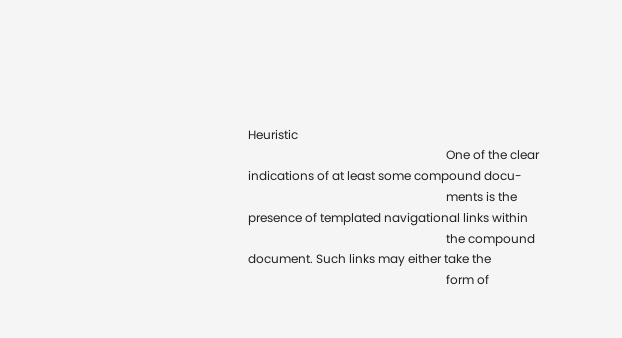Heuristic
                                                                  One of the clear indications of at least some compound docu-
                                                                  ments is the presence of templated navigational links within
                                                                  the compound document. Such links may either take the
                                                                  form of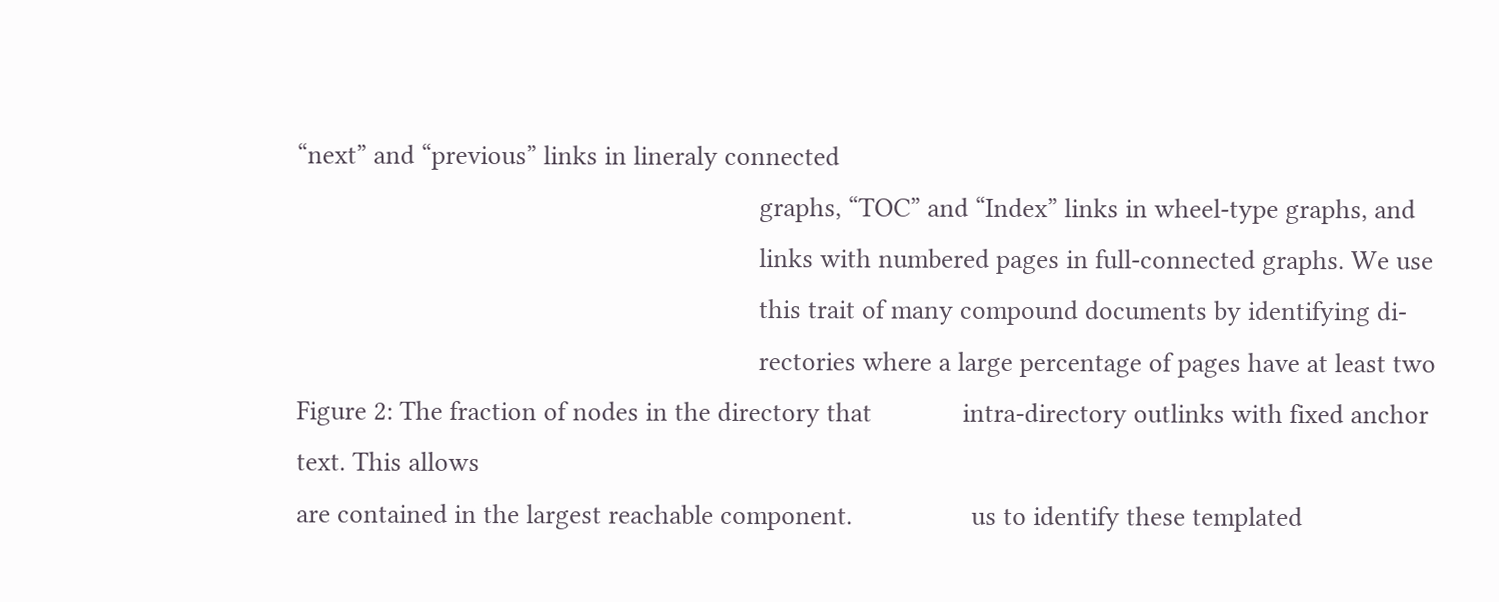“next” and “previous” links in lineraly connected
                                                                  graphs, “TOC” and “Index” links in wheel-type graphs, and
                                                                  links with numbered pages in full-connected graphs. We use
                                                                  this trait of many compound documents by identifying di-
                                                                  rectories where a large percentage of pages have at least two
Figure 2: The fraction of nodes in the directory that             intra-directory outlinks with fixed anchor text. This allows
are contained in the largest reachable component.                 us to identify these templated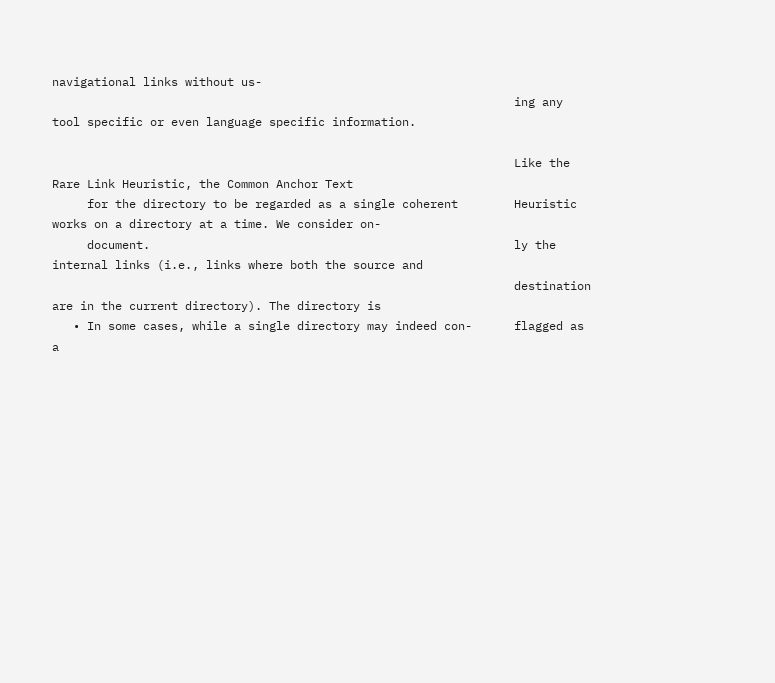navigational links without us-
                                                                  ing any tool specific or even language specific information.

                                                                  Like the Rare Link Heuristic, the Common Anchor Text
     for the directory to be regarded as a single coherent        Heuristic works on a directory at a time. We consider on-
     document.                                                    ly the internal links (i.e., links where both the source and
                                                                  destination are in the current directory). The directory is
   • In some cases, while a single directory may indeed con-      flagged as a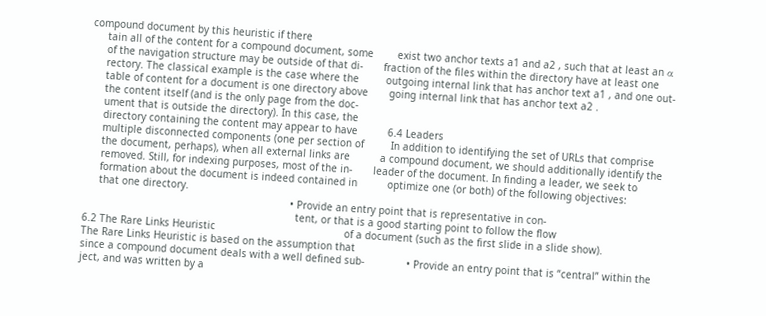compound document by this heuristic if there
     tain all of the content for a compound document, some        exist two anchor texts a1 and a2 , such that at least an α
     of the navigation structure may be outside of that di-       fraction of the files within the directory have at least one
     rectory. The classical example is the case where the         outgoing internal link that has anchor text a1 , and one out-
     table of content for a document is one directory above       going internal link that has anchor text a2 .
     the content itself (and is the only page from the doc-
     ument that is outside the directory). In this case, the
     directory containing the content may appear to have          6.4 Leaders
     multiple disconnected components (one per section of         In addition to identifying the set of URLs that comprise
     the document, perhaps), when all external links are          a compound document, we should additionally identify the
     removed. Still, for indexing purposes, most of the in-       leader of the document. In finding a leader, we seek to
     formation about the document is indeed contained in          optimize one (or both) of the following objectives:
     that one directory.
                                                                     • Provide an entry point that is representative in con-
                                                                       tent, or that is a good starting point to follow the flow
6.2 The Rare Links Heuristic                                           of a document (such as the first slide in a slide show).
The Rare Links Heuristic is based on the assumption that
since a compound document deals with a well defined sub-              • Provide an entry point that is “central” within the
ject, and was written by a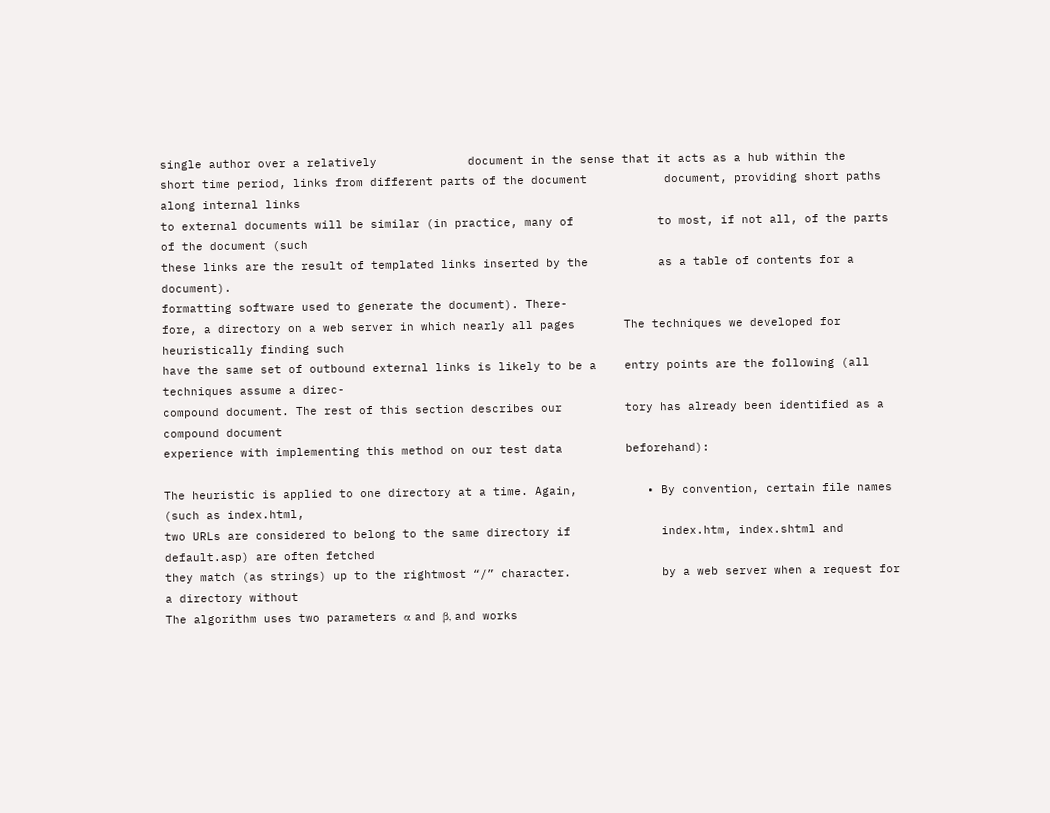single author over a relatively             document in the sense that it acts as a hub within the
short time period, links from different parts of the document           document, providing short paths along internal links
to external documents will be similar (in practice, many of            to most, if not all, of the parts of the document (such
these links are the result of templated links inserted by the          as a table of contents for a document).
formatting software used to generate the document). There-
fore, a directory on a web server in which nearly all pages       The techniques we developed for heuristically finding such
have the same set of outbound external links is likely to be a    entry points are the following (all techniques assume a direc-
compound document. The rest of this section describes our         tory has already been identified as a compound document
experience with implementing this method on our test data         beforehand):

The heuristic is applied to one directory at a time. Again,          • By convention, certain file names (such as index.html,
two URLs are considered to belong to the same directory if             index.htm, index.shtml and default.asp) are often fetched
they match (as strings) up to the rightmost “/” character.             by a web server when a request for a directory without
The algorithm uses two parameters α and β, and works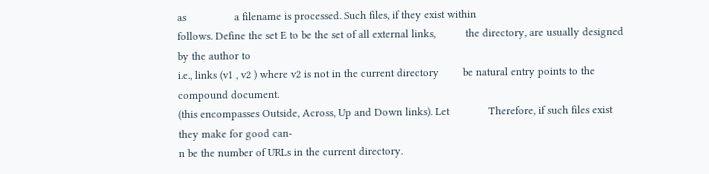as                a filename is processed. Such files, if they exist within
follows. Define the set E to be the set of all external links,          the directory, are usually designed by the author to
i.e., links (v1 , v2 ) where v2 is not in the current directory        be natural entry points to the compound document.
(this encompasses Outside, Across, Up and Down links). Let             Therefore, if such files exist they make for good can-
n be the number of URLs in the current directory.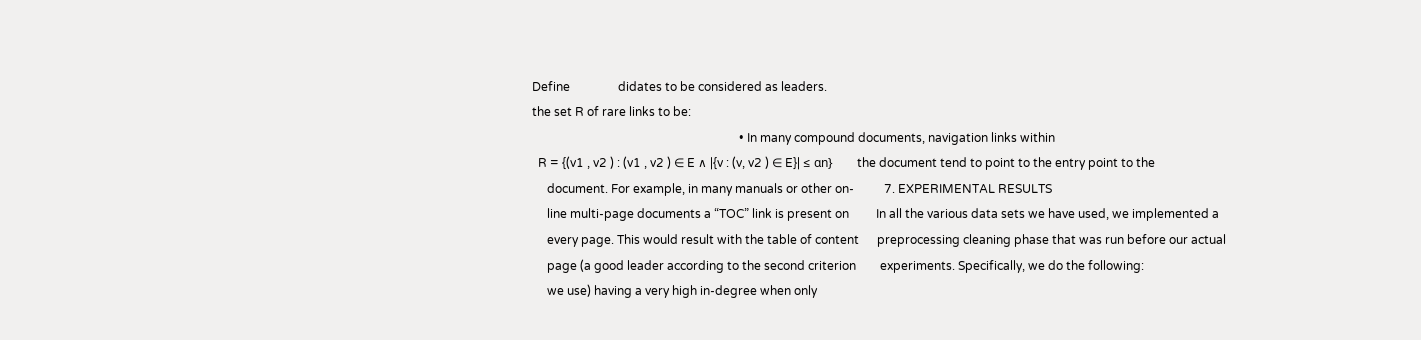Define                didates to be considered as leaders.
the set R of rare links to be:
                                                                     • In many compound documents, navigation links within
  R = {(v1 , v2 ) : (v1 , v2 ) ∈ E ∧ |{v : (v, v2 ) ∈ E}| ≤ αn}        the document tend to point to the entry point to the
     document. For example, in many manuals or other on-          7. EXPERIMENTAL RESULTS
     line multi-page documents a “TOC” link is present on         In all the various data sets we have used, we implemented a
     every page. This would result with the table of content      preprocessing cleaning phase that was run before our actual
     page (a good leader according to the second criterion        experiments. Specifically, we do the following:
     we use) having a very high in-degree when only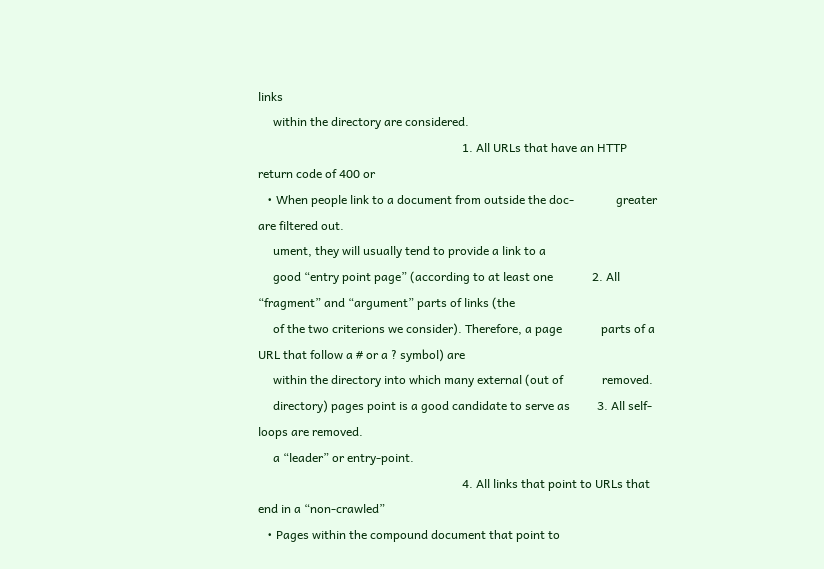links
     within the directory are considered.
                                                                    1. All URLs that have an HTTP return code of 400 or
   • When people link to a document from outside the doc-              greater are filtered out.
     ument, they will usually tend to provide a link to a
     good “entry point page” (according to at least one             2. All “fragment” and “argument” parts of links (the
     of the two criterions we consider). Therefore, a page             parts of a URL that follow a # or a ? symbol) are
     within the directory into which many external (out of             removed.
     directory) pages point is a good candidate to serve as         3. All self-loops are removed.
     a “leader” or entry-point.
                                                                    4. All links that point to URLs that end in a “non-crawled”
   • Pages within the compound document that point to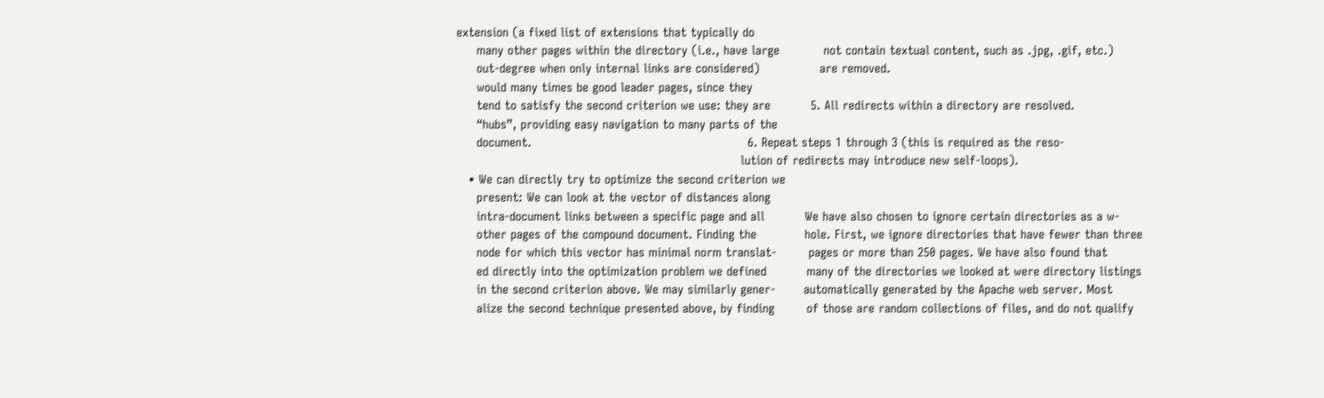extension (a fixed list of extensions that typically do
     many other pages within the directory (i.e., have large           not contain textual content, such as .jpg, .gif, etc.)
     out-degree when only internal links are considered)               are removed.
     would many times be good leader pages, since they
     tend to satisfy the second criterion we use: they are          5. All redirects within a directory are resolved.
     “hubs”, providing easy navigation to many parts of the
     document.                                                      6. Repeat steps 1 through 3 (this is required as the reso-
                                                                       lution of redirects may introduce new self-loops).
   • We can directly try to optimize the second criterion we
     present: We can look at the vector of distances along
     intra-document links between a specific page and all          We have also chosen to ignore certain directories as a w-
     other pages of the compound document. Finding the            hole. First, we ignore directories that have fewer than three
     node for which this vector has minimal norm translat-        pages or more than 250 pages. We have also found that
     ed directly into the optimization problem we defined          many of the directories we looked at were directory listings
     in the second criterion above. We may similarly gener-       automatically generated by the Apache web server. Most
     alize the second technique presented above, by finding        of those are random collections of files, and do not qualify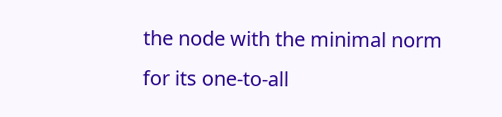the node with the minimal norm for its one-to-all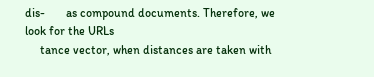dis-       as compound documents. Therefore, we look for the URLs
     tance vector, when distances are taken with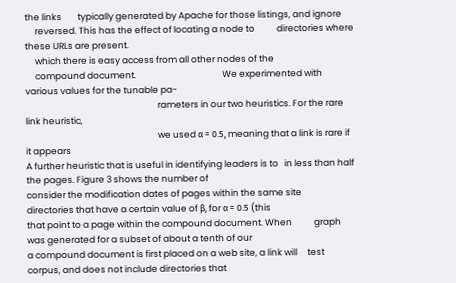the links        typically generated by Apache for those listings, and ignore
     reversed. This has the effect of locating a node to           directories where these URLs are present.
     which there is easy access from all other nodes of the
     compound document.                                           We experimented with various values for the tunable pa-
                                                                  rameters in our two heuristics. For the rare link heuristic,
                                                                  we used α = 0.5, meaning that a link is rare if it appears
A further heuristic that is useful in identifying leaders is to   in less than half the pages. Figure 3 shows the number of
consider the modification dates of pages within the same site      directories that have a certain value of β, for α = 0.5 (this
that point to a page within the compound document. When           graph was generated for a subset of about a tenth of our
a compound document is first placed on a web site, a link will     test corpus, and does not include directories that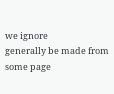we ignore
generally be made from some page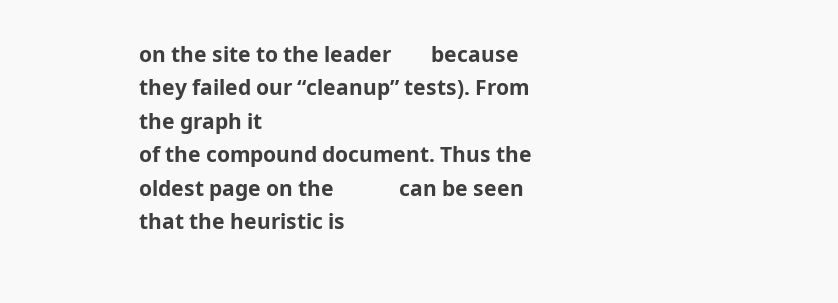on the site to the leader        because they failed our “cleanup” tests). From the graph it
of the compound document. Thus the oldest page on the             can be seen that the heuristic is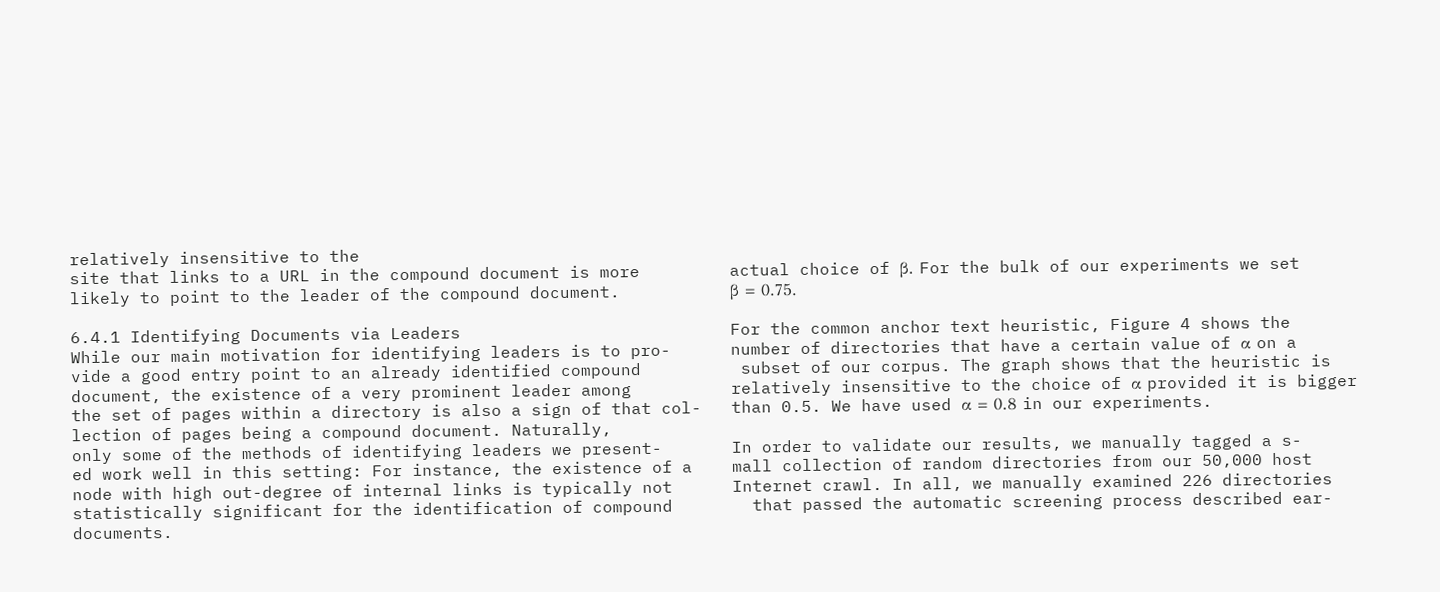relatively insensitive to the
site that links to a URL in the compound document is more         actual choice of β. For the bulk of our experiments we set
likely to point to the leader of the compound document.           β = 0.75.

6.4.1 Identifying Documents via Leaders                           For the common anchor text heuristic, Figure 4 shows the
While our main motivation for identifying leaders is to pro-      number of directories that have a certain value of α on a
vide a good entry point to an already identified compound          subset of our corpus. The graph shows that the heuristic is
document, the existence of a very prominent leader among          relatively insensitive to the choice of α provided it is bigger
the set of pages within a directory is also a sign of that col-   than 0.5. We have used α = 0.8 in our experiments.
lection of pages being a compound document. Naturally,
only some of the methods of identifying leaders we present-       In order to validate our results, we manually tagged a s-
ed work well in this setting: For instance, the existence of a    mall collection of random directories from our 50,000 host
node with high out-degree of internal links is typically not      Internet crawl. In all, we manually examined 226 directories
statistically significant for the identification of compound        that passed the automatic screening process described ear-
documents.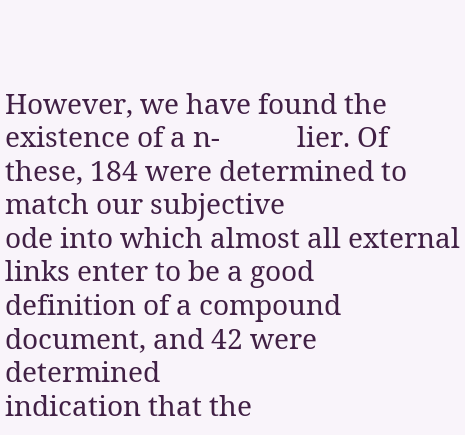However, we have found the existence of a n-           lier. Of these, 184 were determined to match our subjective
ode into which almost all external links enter to be a good       definition of a compound document, and 42 were determined
indication that the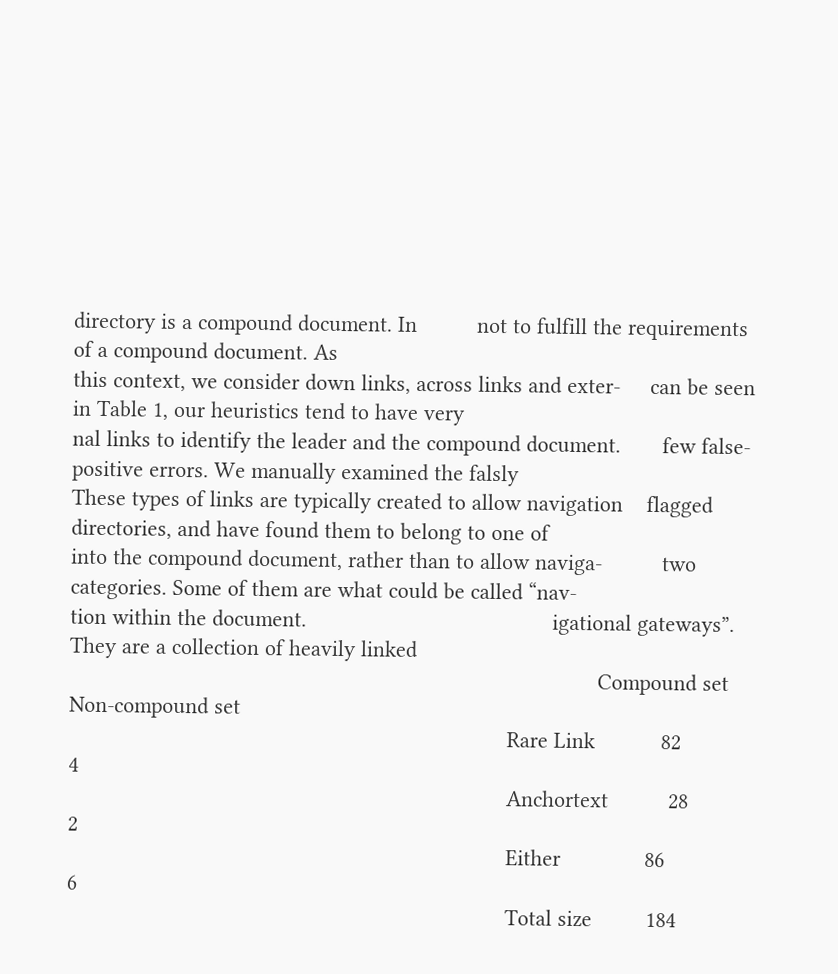directory is a compound document. In          not to fulfill the requirements of a compound document. As
this context, we consider down links, across links and exter-     can be seen in Table 1, our heuristics tend to have very
nal links to identify the leader and the compound document.       few false-positive errors. We manually examined the falsly
These types of links are typically created to allow navigation    flagged directories, and have found them to belong to one of
into the compound document, rather than to allow naviga-          two categories. Some of them are what could be called “nav-
tion within the document.                                         igational gateways”. They are a collection of heavily linked
                                                                                        Compound set       Non-compound set
                                                                         Rare Link           82                   4
                                                                         Anchortext          28                   2
                                                                         Either              86                   6
                                                                         Total size         184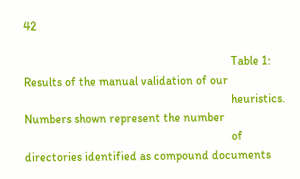42

                                                                     Table 1: Results of the manual validation of our
                                                                     heuristics. Numbers shown represent the number
                                                                     of directories identified as compound documents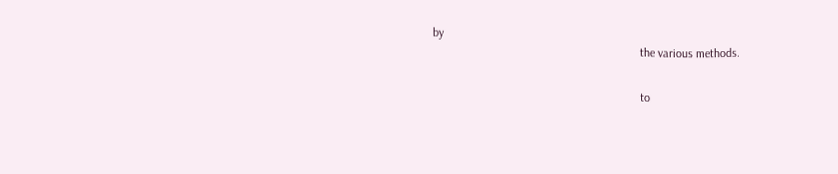by
                                                                     the various methods.

                                                                     to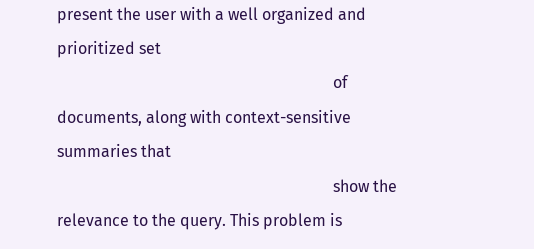present the user with a well organized and prioritized set
                                                                     of documents, along with context-sensitive summaries that
                                                                     show the relevance to the query. This problem is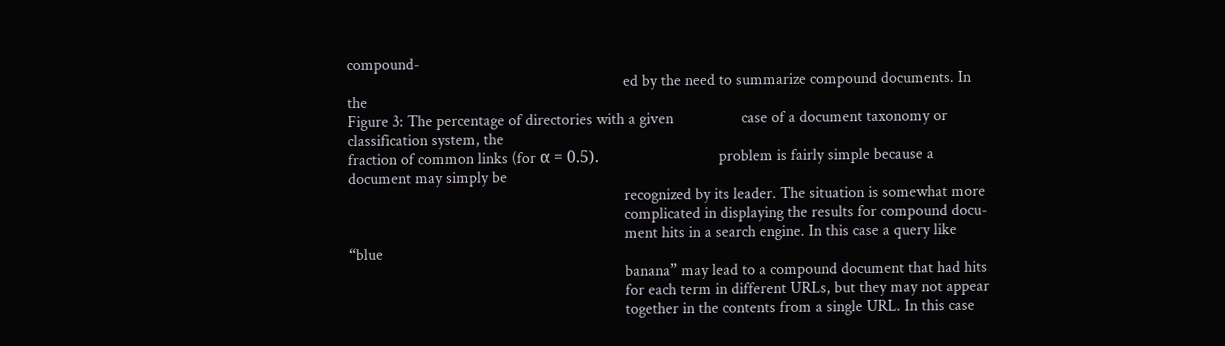compound-
                                                                     ed by the need to summarize compound documents. In the
Figure 3: The percentage of directories with a given                 case of a document taxonomy or classification system, the
fraction of common links (for α = 0.5).                              problem is fairly simple because a document may simply be
                                                                     recognized by its leader. The situation is somewhat more
                                                                     complicated in displaying the results for compound docu-
                                                                     ment hits in a search engine. In this case a query like “blue
                                                                     banana” may lead to a compound document that had hits
                                                                     for each term in different URLs, but they may not appear
                                                                     together in the contents from a single URL. In this case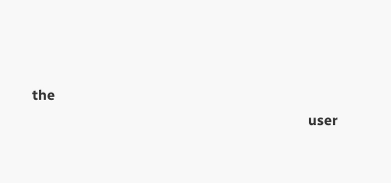the
                                                                     user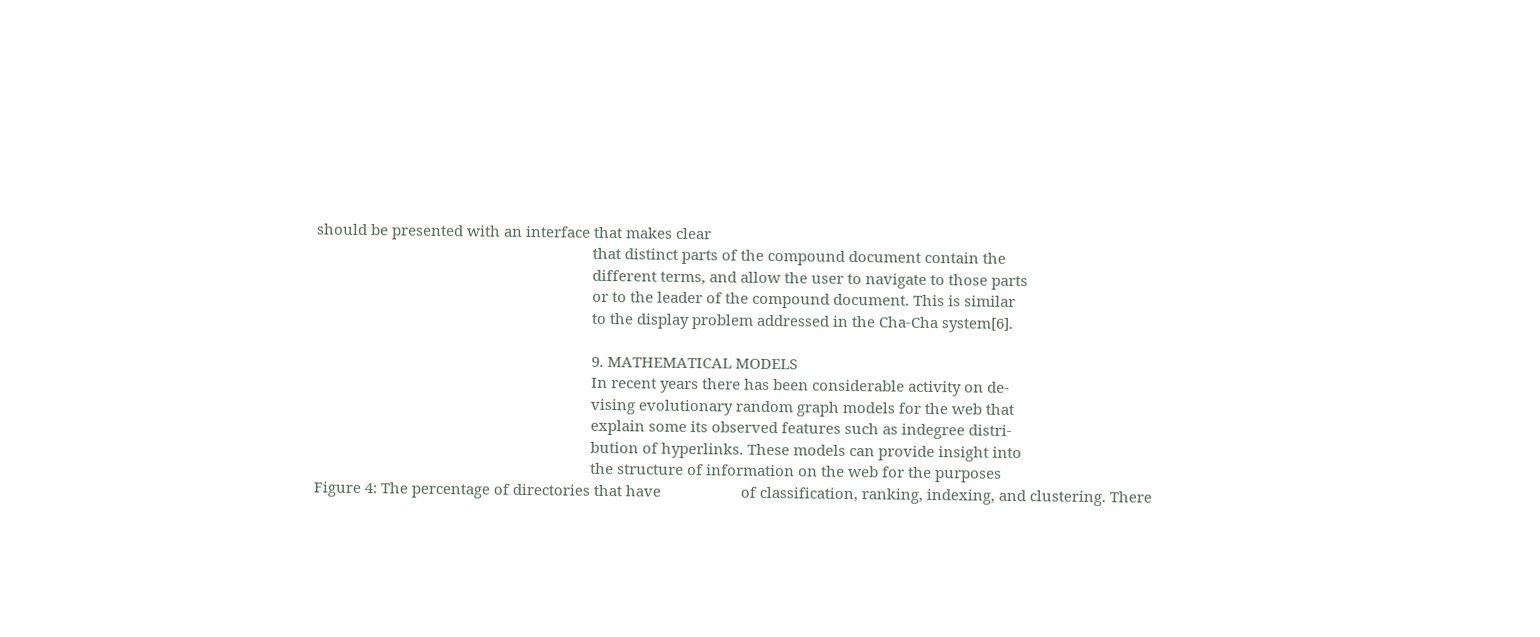should be presented with an interface that makes clear
                                                                     that distinct parts of the compound document contain the
                                                                     different terms, and allow the user to navigate to those parts
                                                                     or to the leader of the compound document. This is similar
                                                                     to the display problem addressed in the Cha-Cha system[6].

                                                                     9. MATHEMATICAL MODELS
                                                                     In recent years there has been considerable activity on de-
                                                                     vising evolutionary random graph models for the web that
                                                                     explain some its observed features such as indegree distri-
                                                                     bution of hyperlinks. These models can provide insight into
                                                                     the structure of information on the web for the purposes
Figure 4: The percentage of directories that have                    of classification, ranking, indexing, and clustering. There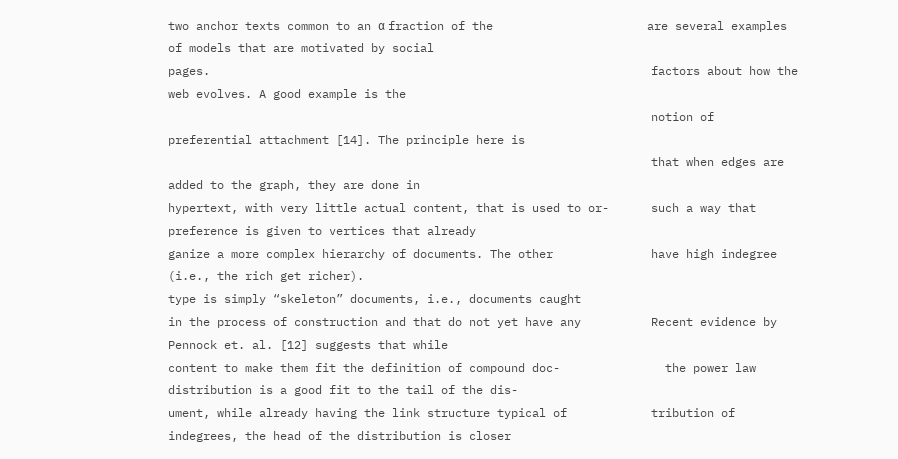two anchor texts common to an α fraction of the                      are several examples of models that are motivated by social
pages.                                                               factors about how the web evolves. A good example is the
                                                                     notion of preferential attachment [14]. The principle here is
                                                                     that when edges are added to the graph, they are done in
hypertext, with very little actual content, that is used to or-      such a way that preference is given to vertices that already
ganize a more complex hierarchy of documents. The other              have high indegree (i.e., the rich get richer).
type is simply “skeleton” documents, i.e., documents caught
in the process of construction and that do not yet have any          Recent evidence by Pennock et. al. [12] suggests that while
content to make them fit the definition of compound doc-               the power law distribution is a good fit to the tail of the dis-
ument, while already having the link structure typical of            tribution of indegrees, the head of the distribution is closer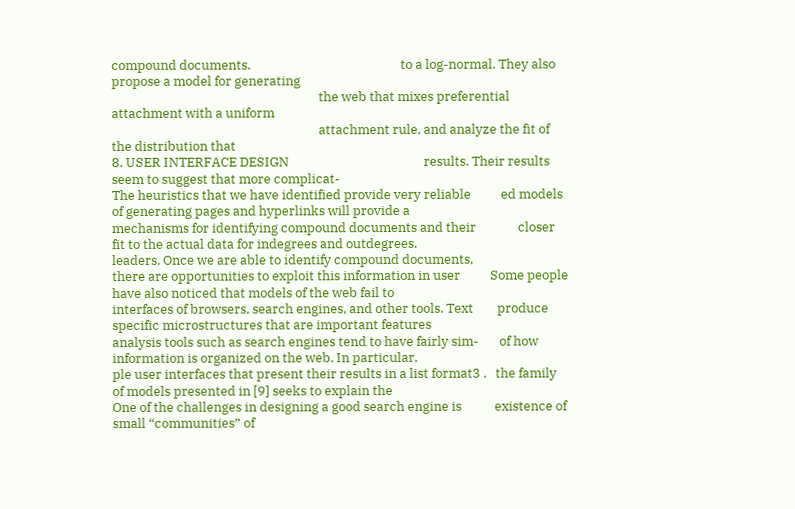compound documents.                                                  to a log-normal. They also propose a model for generating
                                                                     the web that mixes preferential attachment with a uniform
                                                                     attachment rule, and analyze the fit of the distribution that
8. USER INTERFACE DESIGN                                             results. Their results seem to suggest that more complicat-
The heuristics that we have identified provide very reliable          ed models of generating pages and hyperlinks will provide a
mechanisms for identifying compound documents and their              closer fit to the actual data for indegrees and outdegrees.
leaders. Once we are able to identify compound documents,
there are opportunities to exploit this information in user          Some people have also noticed that models of the web fail to
interfaces of browsers, search engines, and other tools. Text        produce specific microstructures that are important features
analysis tools such as search engines tend to have fairly sim-       of how information is organized on the web. In particular,
ple user interfaces that present their results in a list format3 .   the family of models presented in [9] seeks to explain the
One of the challenges in designing a good search engine is           existence of small “communities” of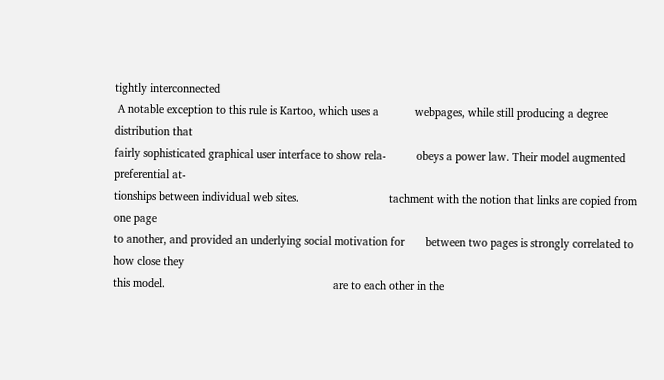tightly interconnected
 A notable exception to this rule is Kartoo, which uses a            webpages, while still producing a degree distribution that
fairly sophisticated graphical user interface to show rela-          obeys a power law. Their model augmented preferential at-
tionships between individual web sites.                              tachment with the notion that links are copied from one page
to another, and provided an underlying social motivation for       between two pages is strongly correlated to how close they
this model.                                                        are to each other in the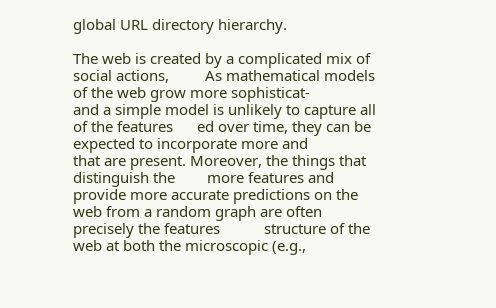global URL directory hierarchy.

The web is created by a complicated mix of social actions,         As mathematical models of the web grow more sophisticat-
and a simple model is unlikely to capture all of the features      ed over time, they can be expected to incorporate more and
that are present. Moreover, the things that distinguish the        more features and provide more accurate predictions on the
web from a random graph are often precisely the features           structure of the web at both the microscopic (e.g.,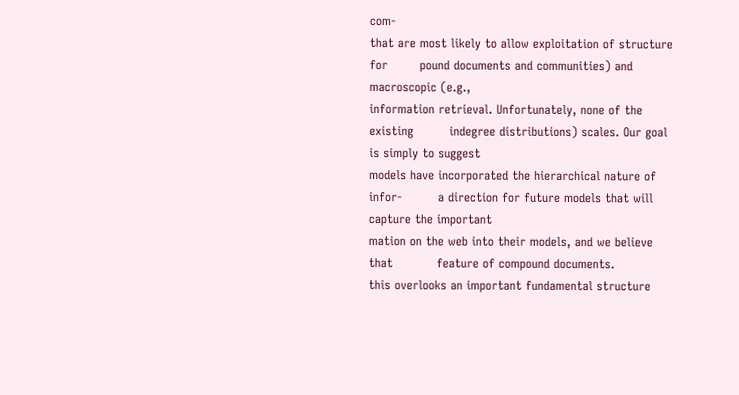com-
that are most likely to allow exploitation of structure for        pound documents and communities) and macroscopic (e.g.,
information retrieval. Unfortunately, none of the existing         indegree distributions) scales. Our goal is simply to suggest
models have incorporated the hierarchical nature of infor-         a direction for future models that will capture the important
mation on the web into their models, and we believe that           feature of compound documents.
this overlooks an important fundamental structure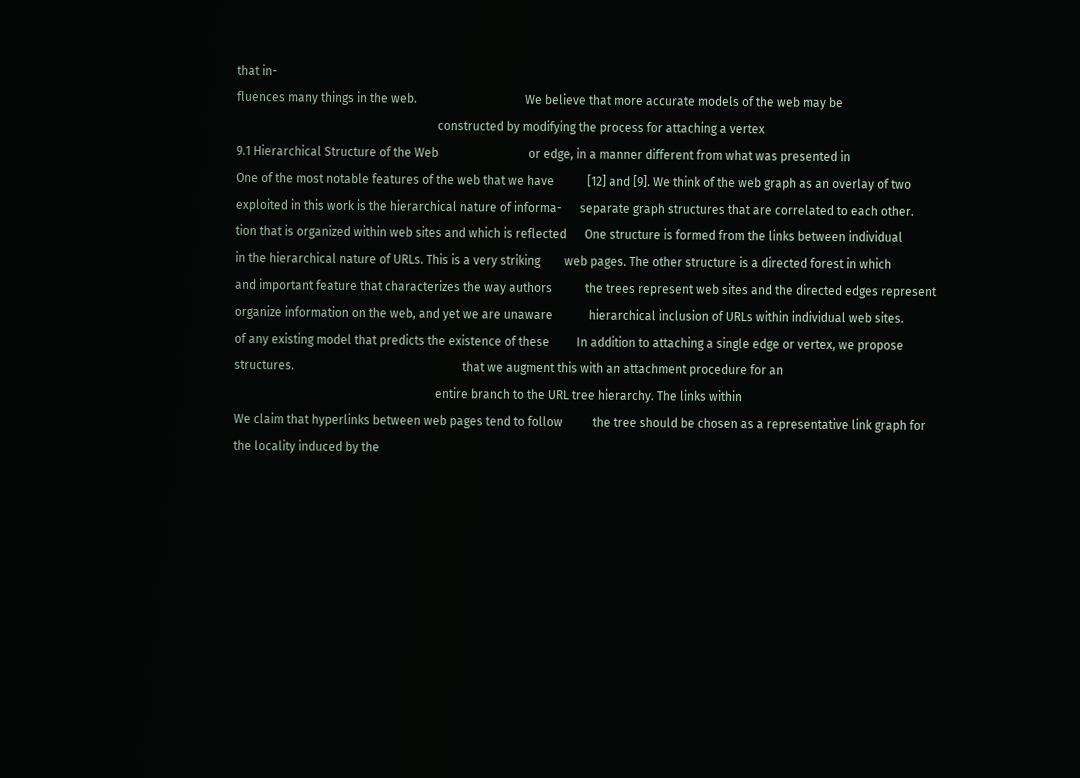that in-
fluences many things in the web.                                    We believe that more accurate models of the web may be
                                                                   constructed by modifying the process for attaching a vertex
9.1 Hierarchical Structure of the Web                              or edge, in a manner different from what was presented in
One of the most notable features of the web that we have           [12] and [9]. We think of the web graph as an overlay of two
exploited in this work is the hierarchical nature of informa-      separate graph structures that are correlated to each other.
tion that is organized within web sites and which is reflected      One structure is formed from the links between individual
in the hierarchical nature of URLs. This is a very striking        web pages. The other structure is a directed forest in which
and important feature that characterizes the way authors           the trees represent web sites and the directed edges represent
organize information on the web, and yet we are unaware            hierarchical inclusion of URLs within individual web sites.
of any existing model that predicts the existence of these         In addition to attaching a single edge or vertex, we propose
structures.                                                        that we augment this with an attachment procedure for an
                                                                   entire branch to the URL tree hierarchy. The links within
We claim that hyperlinks between web pages tend to follow          the tree should be chosen as a representative link graph for
the locality induced by the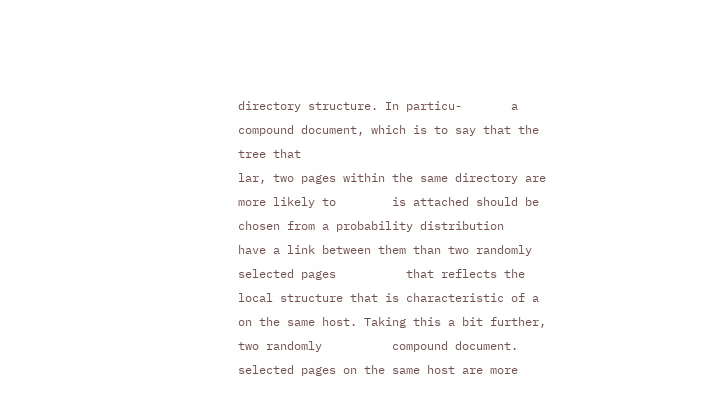directory structure. In particu-       a compound document, which is to say that the tree that
lar, two pages within the same directory are more likely to        is attached should be chosen from a probability distribution
have a link between them than two randomly selected pages          that reflects the local structure that is characteristic of a
on the same host. Taking this a bit further, two randomly          compound document.
selected pages on the same host are more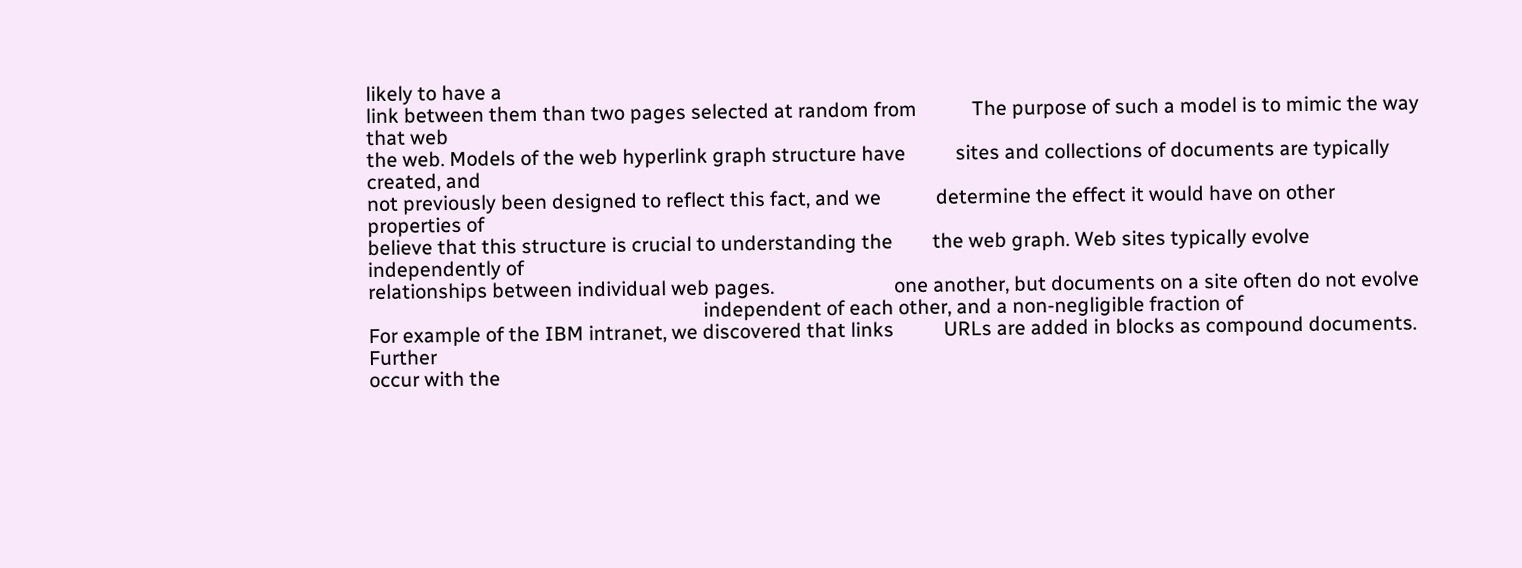likely to have a
link between them than two pages selected at random from           The purpose of such a model is to mimic the way that web
the web. Models of the web hyperlink graph structure have          sites and collections of documents are typically created, and
not previously been designed to reflect this fact, and we           determine the effect it would have on other properties of
believe that this structure is crucial to understanding the        the web graph. Web sites typically evolve independently of
relationships between individual web pages.                        one another, but documents on a site often do not evolve
                                                                   independent of each other, and a non-negligible fraction of
For example of the IBM intranet, we discovered that links          URLs are added in blocks as compound documents. Further
occur with the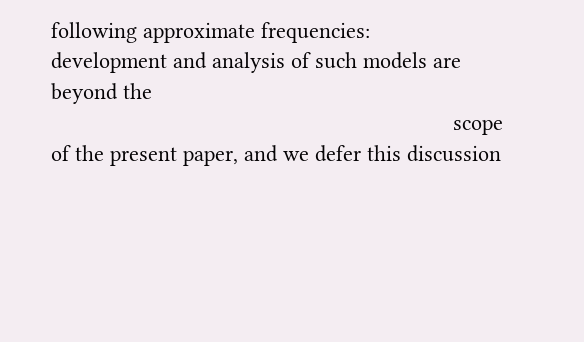following approximate frequencies:                  development and analysis of such models are beyond the
                                                                   scope of the present paper, and we defer this discussion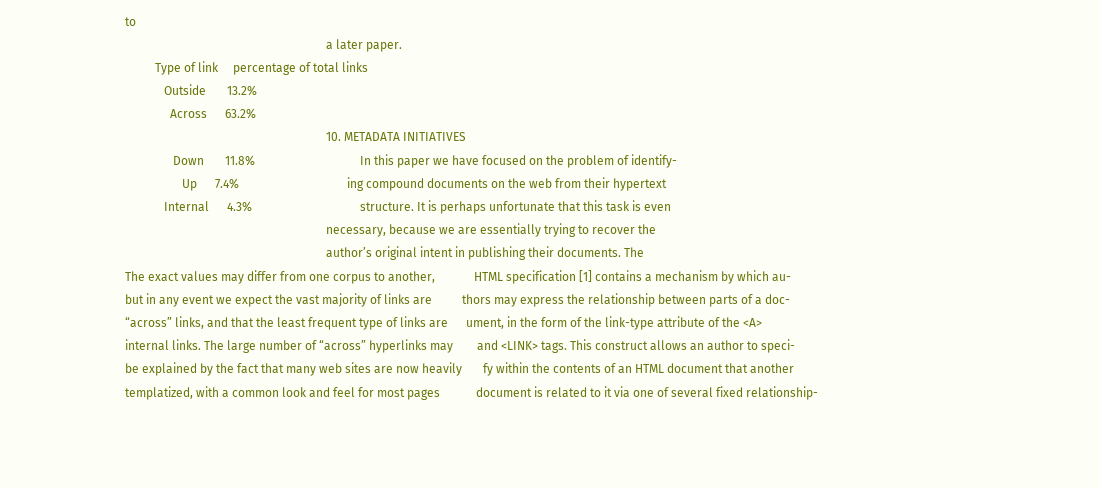to
                                                                   a later paper.
          Type of link     percentage of total links
             Outside       13.2%
               Across      63.2%
                                                                   10. METADATA INITIATIVES
                Down       11.8%                                   In this paper we have focused on the problem of identify-
                   Up      7.4%                                    ing compound documents on the web from their hypertext
             Internal      4.3%                                    structure. It is perhaps unfortunate that this task is even
                                                                   necessary, because we are essentially trying to recover the
                                                                   author’s original intent in publishing their documents. The
The exact values may differ from one corpus to another,             HTML specification [1] contains a mechanism by which au-
but in any event we expect the vast majority of links are          thors may express the relationship between parts of a doc-
“across” links, and that the least frequent type of links are      ument, in the form of the link-type attribute of the <A>
internal links. The large number of “across” hyperlinks may        and <LINK> tags. This construct allows an author to speci-
be explained by the fact that many web sites are now heavily       fy within the contents of an HTML document that another
templatized, with a common look and feel for most pages            document is related to it via one of several fixed relationship-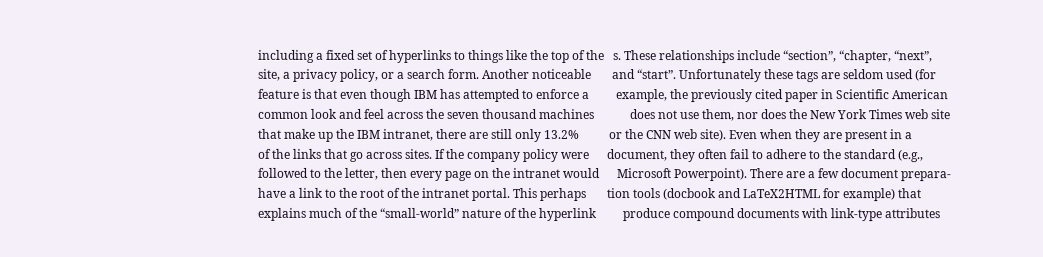including a fixed set of hyperlinks to things like the top of the   s. These relationships include “section”, “chapter, “next”,
site, a privacy policy, or a search form. Another noticeable       and “start”. Unfortunately these tags are seldom used (for
feature is that even though IBM has attempted to enforce a         example, the previously cited paper in Scientific American
common look and feel across the seven thousand machines            does not use them, nor does the New York Times web site
that make up the IBM intranet, there are still only 13.2%          or the CNN web site). Even when they are present in a
of the links that go across sites. If the company policy were      document, they often fail to adhere to the standard (e.g.,
followed to the letter, then every page on the intranet would      Microsoft Powerpoint). There are a few document prepara-
have a link to the root of the intranet portal. This perhaps       tion tools (docbook and LaTeX2HTML for example) that
explains much of the “small-world” nature of the hyperlink         produce compound documents with link-type attributes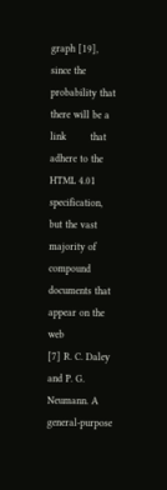graph [19], since the probability that there will be a link        that adhere to the HTML 4.01 specification, but the vast
majority of compound documents that appear on the web              [7] R. C. Daley and P. G. Neumann. A general-purpose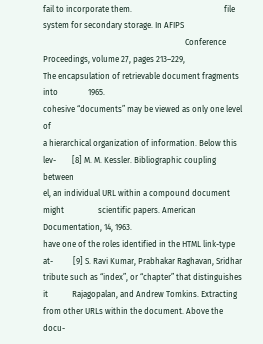fail to incorporate them.                                              file system for secondary storage. In AFIPS
                                                                       Conference Proceedings, volume 27, pages 213–229,
The encapsulation of retrievable document fragments into               1965.
cohesive “documents” may be viewed as only one level of
a hierarchical organization of information. Below this lev-        [8] M. M. Kessler. Bibliographic coupling between
el, an individual URL within a compound document might                 scientific papers. American Documentation, 14, 1963.
have one of the roles identified in the HTML link-type at-          [9] S. Ravi Kumar, Prabhakar Raghavan, Sridhar
tribute such as “index”, or “chapter” that distinguishes it            Rajagopalan, and Andrew Tomkins. Extracting
from other URLs within the document. Above the docu-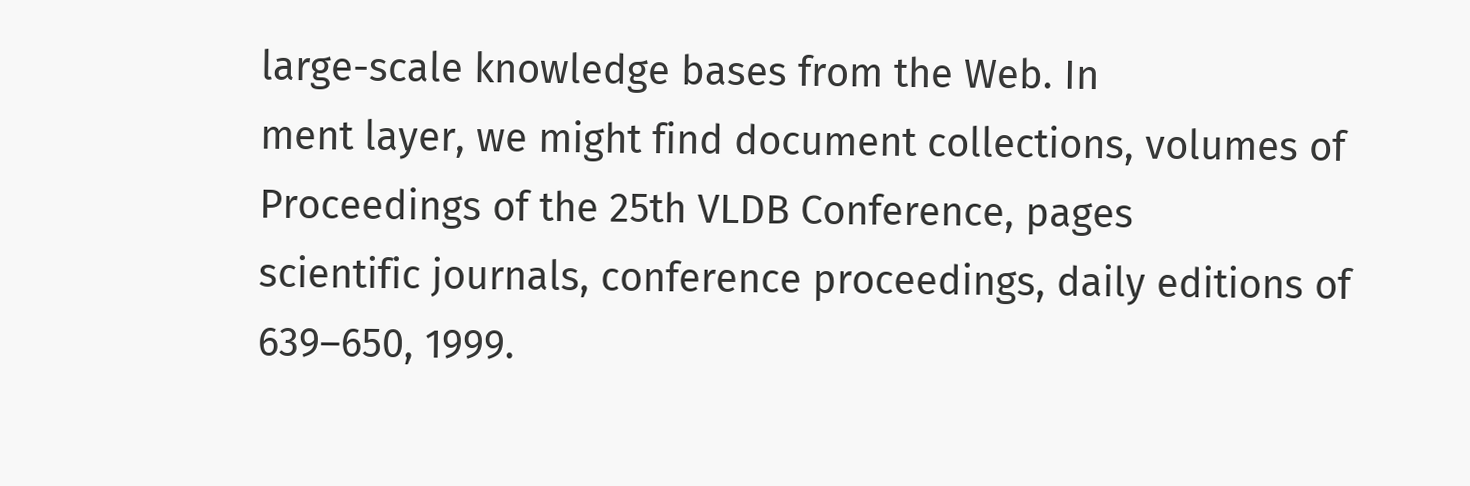large-scale knowledge bases from the Web. In
ment layer, we might find document collections, volumes of              Proceedings of the 25th VLDB Conference, pages
scientific journals, conference proceedings, daily editions of          639–650, 1999.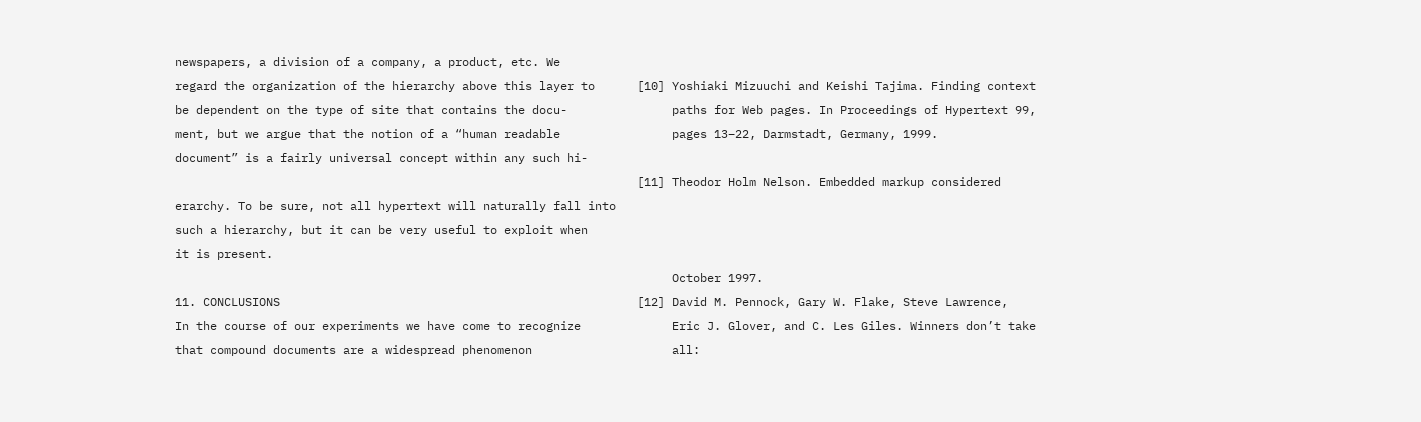newspapers, a division of a company, a product, etc. We
regard the organization of the hierarchy above this layer to      [10] Yoshiaki Mizuuchi and Keishi Tajima. Finding context
be dependent on the type of site that contains the docu-               paths for Web pages. In Proceedings of Hypertext 99,
ment, but we argue that the notion of a “human readable                pages 13–22, Darmstadt, Germany, 1999.
document” is a fairly universal concept within any such hi-
                                                                  [11] Theodor Holm Nelson. Embedded markup considered
erarchy. To be sure, not all hypertext will naturally fall into
such a hierarchy, but it can be very useful to exploit when
it is present.
                                                                       October 1997.
11. CONCLUSIONS                                                   [12] David M. Pennock, Gary W. Flake, Steve Lawrence,
In the course of our experiments we have come to recognize             Eric J. Glover, and C. Les Giles. Winners don’t take
that compound documents are a widespread phenomenon                    all: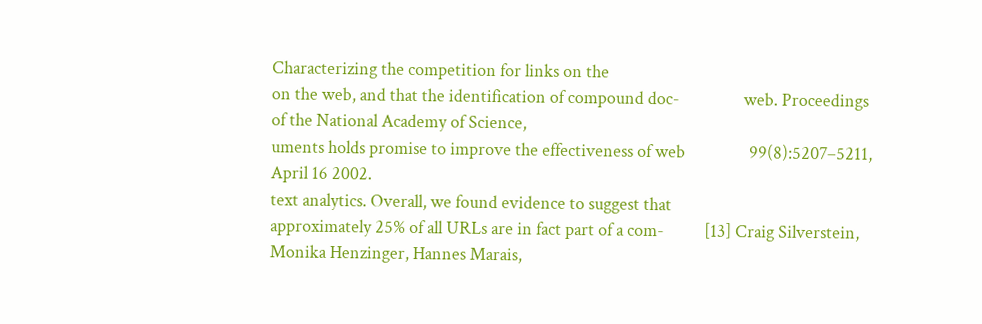Characterizing the competition for links on the
on the web, and that the identification of compound doc-                web. Proceedings of the National Academy of Science,
uments holds promise to improve the effectiveness of web                99(8):5207–5211, April 16 2002.
text analytics. Overall, we found evidence to suggest that
approximately 25% of all URLs are in fact part of a com-          [13] Craig Silverstein, Monika Henzinger, Hannes Marais,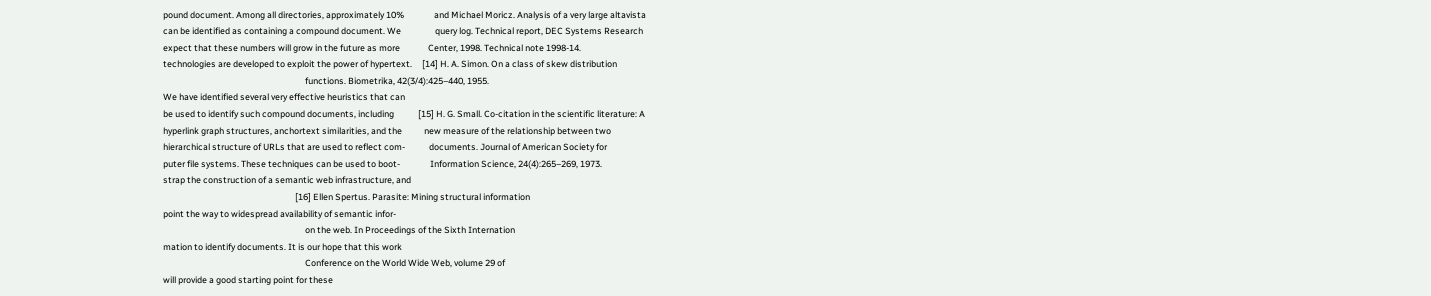pound document. Among all directories, approximately 10%               and Michael Moricz. Analysis of a very large altavista
can be identified as containing a compound document. We                 query log. Technical report, DEC Systems Research
expect that these numbers will grow in the future as more              Center, 1998. Technical note 1998-14.
technologies are developed to exploit the power of hypertext.     [14] H. A. Simon. On a class of skew distribution
                                                                       functions. Biometrika, 42(3/4):425–440, 1955.
We have identified several very effective heuristics that can
be used to identify such compound documents, including            [15] H. G. Small. Co-citation in the scientific literature: A
hyperlink graph structures, anchortext similarities, and the           new measure of the relationship between two
hierarchical structure of URLs that are used to reflect com-            documents. Journal of American Society for
puter file systems. These techniques can be used to boot-               Information Science, 24(4):265–269, 1973.
strap the construction of a semantic web infrastructure, and
                                                                  [16] Ellen Spertus. Parasite: Mining structural information
point the way to widespread availability of semantic infor-
                                                                       on the web. In Proceedings of the Sixth Internation
mation to identify documents. It is our hope that this work
                                                                       Conference on the World Wide Web, volume 29 of
will provide a good starting point for these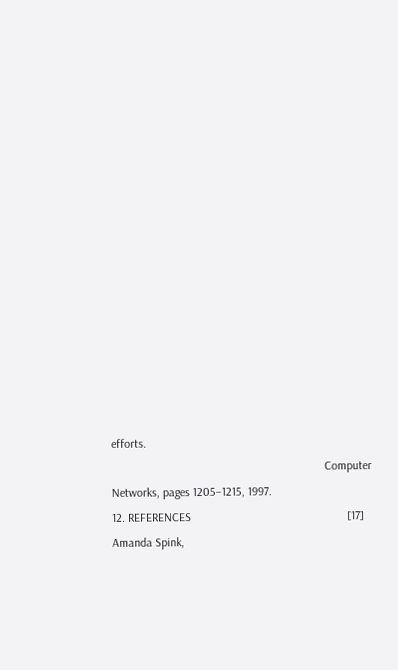efforts.
                                                                       Computer Networks, pages 1205–1215, 1997.
12. REFERENCES                                                    [17] Amanda Spink,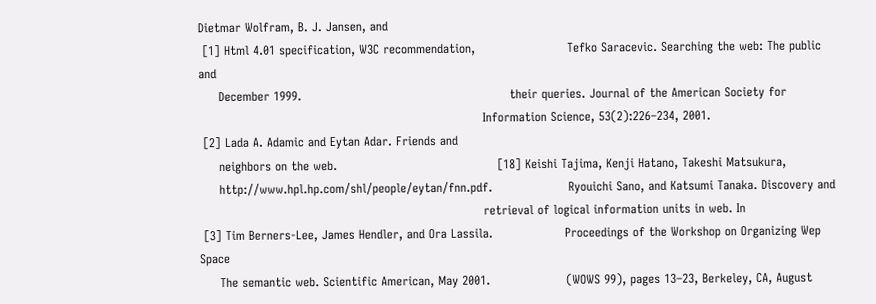Dietmar Wolfram, B. J. Jansen, and
 [1] Html 4.01 specification, W3C recommendation,                       Tefko Saracevic. Searching the web: The public and
     December 1999.                                                    their queries. Journal of the American Society for
                                                                       Information Science, 53(2):226–234, 2001.
 [2] Lada A. Adamic and Eytan Adar. Friends and
     neighbors on the web.                                        [18] Keishi Tajima, Kenji Hatano, Takeshi Matsukura,
     http://www.hpl.hp.com/shl/people/eytan/fnn.pdf.                   Ryouichi Sano, and Katsumi Tanaka. Discovery and
                                                                       retrieval of logical information units in web. In
 [3] Tim Berners-Lee, James Hendler, and Ora Lassila.                  Proceedings of the Workshop on Organizing Wep Space
     The semantic web. Scientific American, May 2001.                   (WOWS 99), pages 13–23, Berkeley, CA, August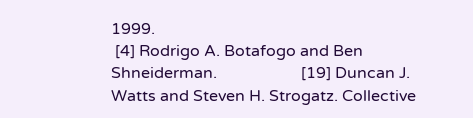1999.
 [4] Rodrigo A. Botafogo and Ben Shneiderman.                     [19] Duncan J. Watts and Steven H. Strogatz. Collective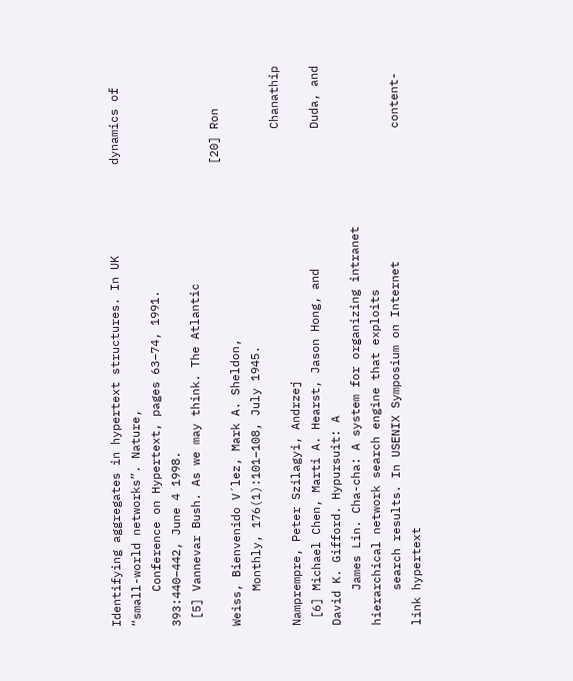Identifying aggregates in hypertext structures. In UK             dynamics of “small-world networks”. Nature,
     Conference on Hypertext, pages 63–74, 1991.                       393:440–442, June 4 1998.
 [5] Vannevar Bush. As we may think. The Atlantic
                                                                  [20] Ron Weiss, Bienvenido V´lez, Mark A. Sheldon,
     Monthly, 176(1):101–108, July 1945.
                                                                       Chanathip Namprempre, Peter Szilagyi, Andrzej
 [6] Michael Chen, Marti A. Hearst, Jason Hong, and                    Duda, and David K. Gifford. Hypursuit: A
     James Lin. Cha-cha: A system for organizing intranet              hierarchical network search engine that exploits
     search results. In USENIX Symposium on Internet                   content-link hypertext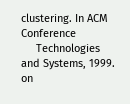clustering. In ACM Conference
     Technologies and Systems, 1999.                                   on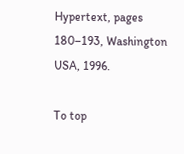Hypertext, pages 180–193, Washington USA, 1996.

To top